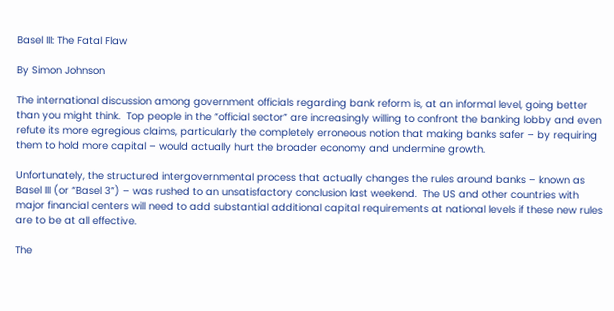Basel III: The Fatal Flaw

By Simon Johnson

The international discussion among government officials regarding bank reform is, at an informal level, going better than you might think.  Top people in the “official sector” are increasingly willing to confront the banking lobby and even refute its more egregious claims, particularly the completely erroneous notion that making banks safer – by requiring them to hold more capital – would actually hurt the broader economy and undermine growth.

Unfortunately, the structured intergovernmental process that actually changes the rules around banks – known as Basel III (or “Basel 3”) – was rushed to an unsatisfactory conclusion last weekend.  The US and other countries with major financial centers will need to add substantial additional capital requirements at national levels if these new rules are to be at all effective.

The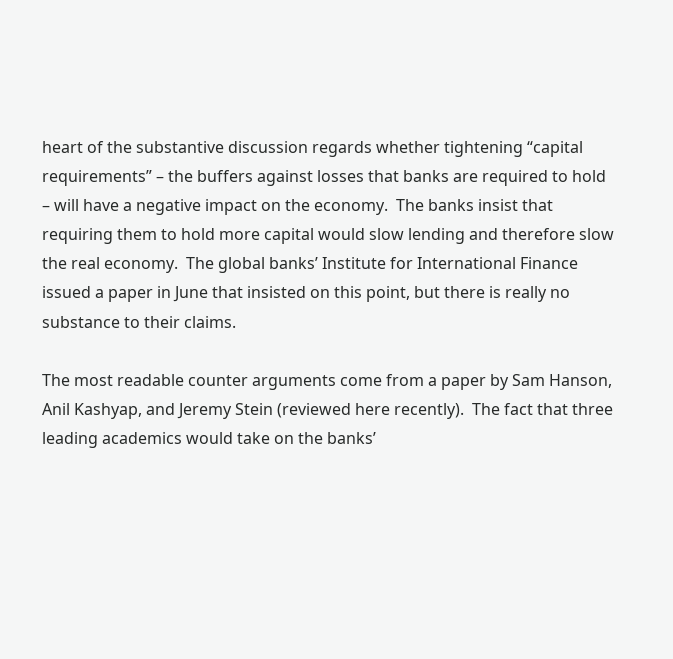heart of the substantive discussion regards whether tightening “capital requirements” – the buffers against losses that banks are required to hold – will have a negative impact on the economy.  The banks insist that requiring them to hold more capital would slow lending and therefore slow the real economy.  The global banks’ Institute for International Finance issued a paper in June that insisted on this point, but there is really no substance to their claims.

The most readable counter arguments come from a paper by Sam Hanson, Anil Kashyap, and Jeremy Stein (reviewed here recently).  The fact that three leading academics would take on the banks’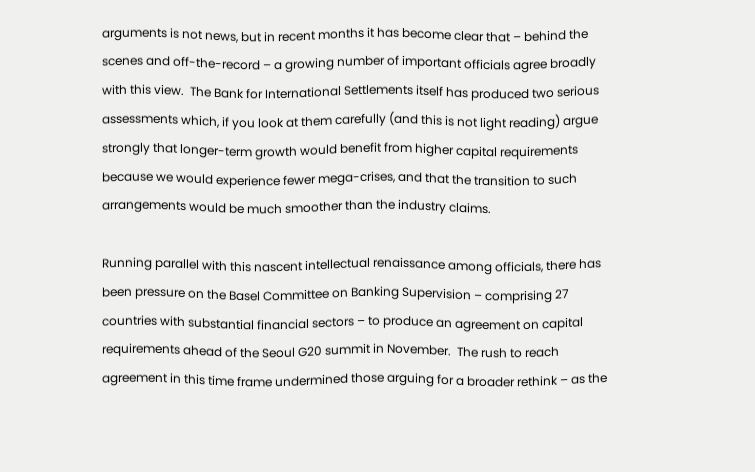arguments is not news, but in recent months it has become clear that – behind the scenes and off-the-record – a growing number of important officials agree broadly with this view.  The Bank for International Settlements itself has produced two serious assessments which, if you look at them carefully (and this is not light reading) argue strongly that longer-term growth would benefit from higher capital requirements because we would experience fewer mega-crises, and that the transition to such arrangements would be much smoother than the industry claims.

Running parallel with this nascent intellectual renaissance among officials, there has been pressure on the Basel Committee on Banking Supervision – comprising 27 countries with substantial financial sectors – to produce an agreement on capital requirements ahead of the Seoul G20 summit in November.  The rush to reach agreement in this time frame undermined those arguing for a broader rethink – as the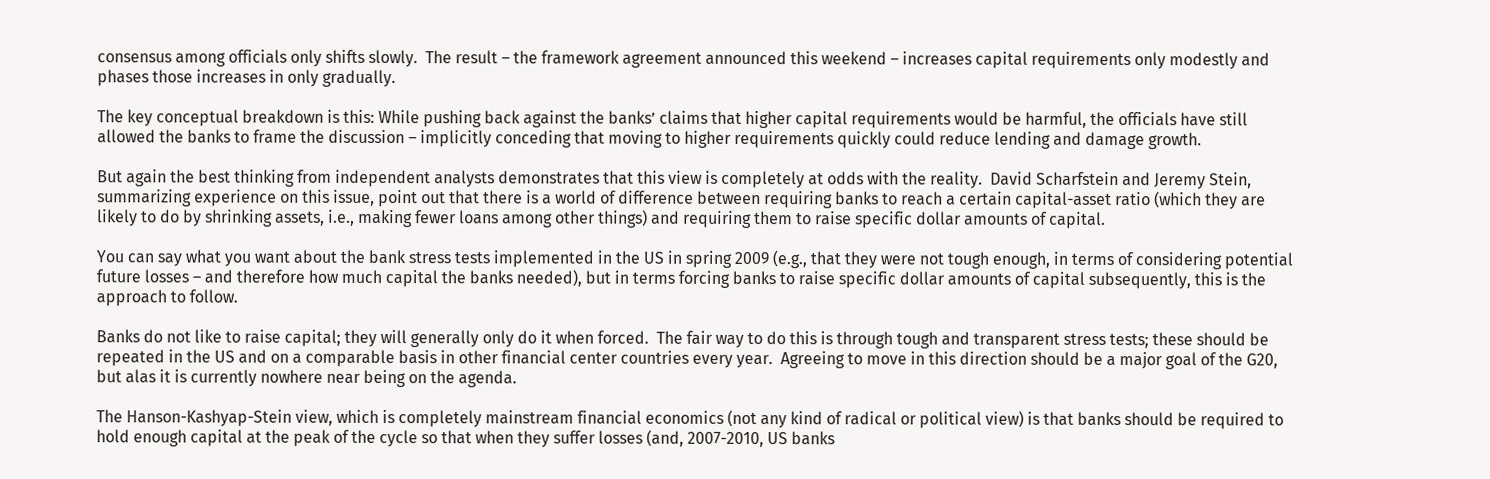consensus among officials only shifts slowly.  The result – the framework agreement announced this weekend – increases capital requirements only modestly and phases those increases in only gradually.

The key conceptual breakdown is this: While pushing back against the banks’ claims that higher capital requirements would be harmful, the officials have still allowed the banks to frame the discussion – implicitly conceding that moving to higher requirements quickly could reduce lending and damage growth.

But again the best thinking from independent analysts demonstrates that this view is completely at odds with the reality.  David Scharfstein and Jeremy Stein, summarizing experience on this issue, point out that there is a world of difference between requiring banks to reach a certain capital-asset ratio (which they are likely to do by shrinking assets, i.e., making fewer loans among other things) and requiring them to raise specific dollar amounts of capital.

You can say what you want about the bank stress tests implemented in the US in spring 2009 (e.g., that they were not tough enough, in terms of considering potential future losses – and therefore how much capital the banks needed), but in terms forcing banks to raise specific dollar amounts of capital subsequently, this is the approach to follow.

Banks do not like to raise capital; they will generally only do it when forced.  The fair way to do this is through tough and transparent stress tests; these should be repeated in the US and on a comparable basis in other financial center countries every year.  Agreeing to move in this direction should be a major goal of the G20, but alas it is currently nowhere near being on the agenda.

The Hanson-Kashyap-Stein view, which is completely mainstream financial economics (not any kind of radical or political view) is that banks should be required to hold enough capital at the peak of the cycle so that when they suffer losses (and, 2007-2010, US banks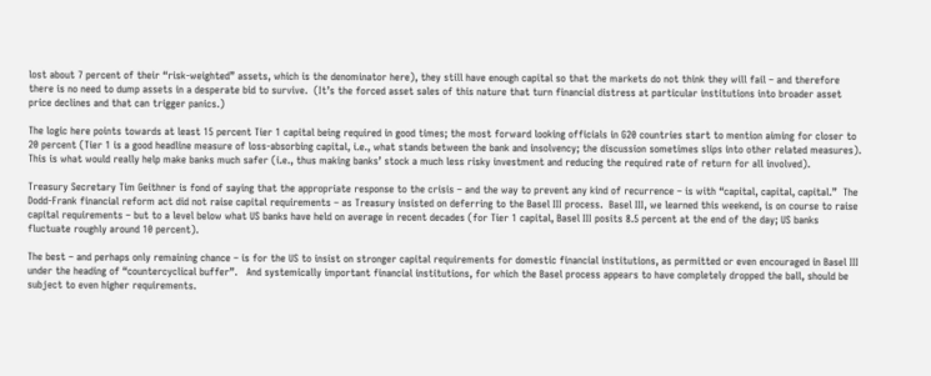lost about 7 percent of their “risk-weighted” assets, which is the denominator here), they still have enough capital so that the markets do not think they will fail – and therefore there is no need to dump assets in a desperate bid to survive.  (It’s the forced asset sales of this nature that turn financial distress at particular institutions into broader asset price declines and that can trigger panics.)

The logic here points towards at least 15 percent Tier 1 capital being required in good times; the most forward looking officials in G20 countries start to mention aiming for closer to 20 percent (Tier 1 is a good headline measure of loss-absorbing capital, i.e., what stands between the bank and insolvency; the discussion sometimes slips into other related measures).  This is what would really help make banks much safer (i.e., thus making banks’ stock a much less risky investment and reducing the required rate of return for all involved).

Treasury Secretary Tim Geithner is fond of saying that the appropriate response to the crisis – and the way to prevent any kind of recurrence – is with “capital, capital, capital.”  The Dodd-Frank financial reform act did not raise capital requirements – as Treasury insisted on deferring to the Basel III process.  Basel III, we learned this weekend, is on course to raise capital requirements – but to a level below what US banks have held on average in recent decades (for Tier 1 capital, Basel III posits 8.5 percent at the end of the day; US banks fluctuate roughly around 10 percent).

The best – and perhaps only remaining chance – is for the US to insist on stronger capital requirements for domestic financial institutions, as permitted or even encouraged in Basel III under the heading of “countercyclical buffer”.   And systemically important financial institutions, for which the Basel process appears to have completely dropped the ball, should be subject to even higher requirements.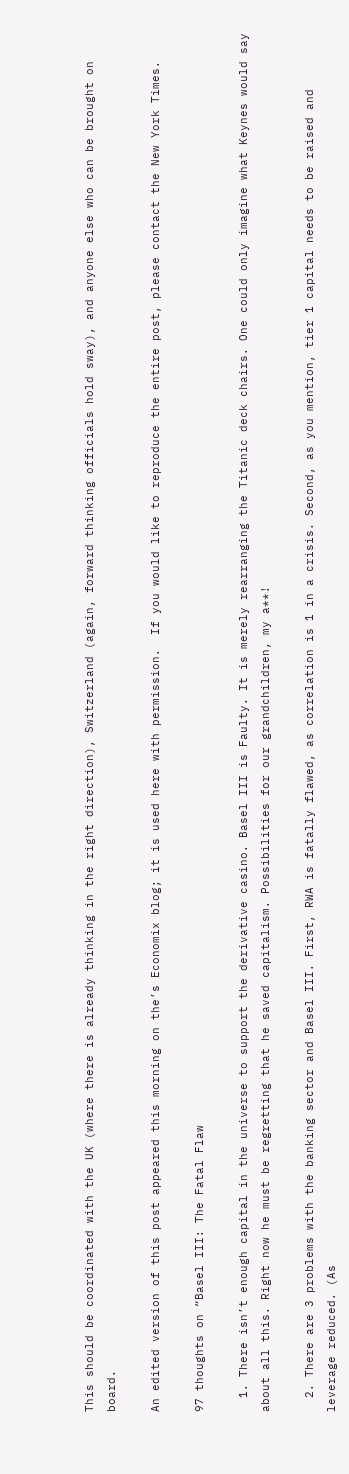This should be coordinated with the UK (where there is already thinking in the right direction), Switzerland (again, forward thinking officials hold sway), and anyone else who can be brought on board.

An edited version of this post appeared this morning on the’s Economix blog; it is used here with permission.  If you would like to reproduce the entire post, please contact the New York Times.

97 thoughts on “Basel III: The Fatal Flaw

  1. There isn’t enough capital in the universe to support the derivative casino. Basel III is Faulty. It is merely rearranging the Titanic deck chairs. One could only imagine what Keynes would say about all this. Right now he must be regretting that he saved capitalism. Possibilities for our grandchildren, my a**!

  2. There are 3 problems with the banking sector and Basel III. First, RWA is fatally flawed, as correlation is 1 in a crisis. Second, as you mention, tier 1 capital needs to be raised and leverage reduced. (As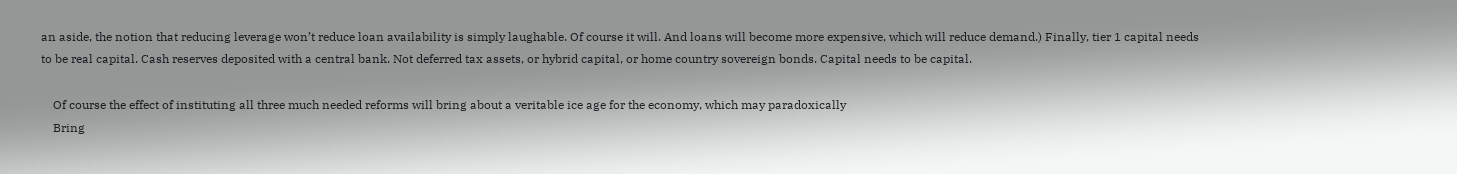an aside, the notion that reducing leverage won’t reduce loan availability is simply laughable. Of course it will. And loans will become more expensive, which will reduce demand.) Finally, tier 1 capital needs to be real capital. Cash reserves deposited with a central bank. Not deferred tax assets, or hybrid capital, or home country sovereign bonds. Capital needs to be capital.

    Of course the effect of instituting all three much needed reforms will bring about a veritable ice age for the economy, which may paradoxically
    Bring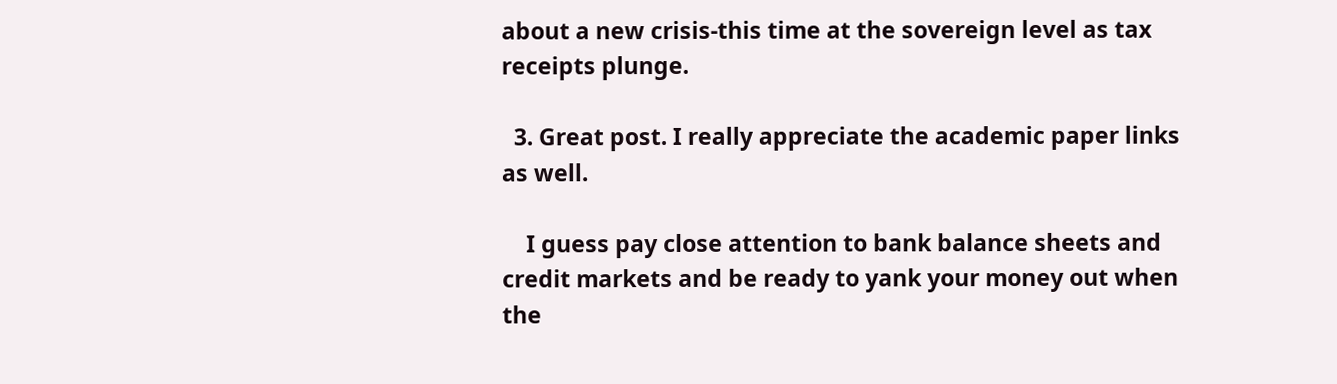about a new crisis-this time at the sovereign level as tax receipts plunge.

  3. Great post. I really appreciate the academic paper links as well.

    I guess pay close attention to bank balance sheets and credit markets and be ready to yank your money out when the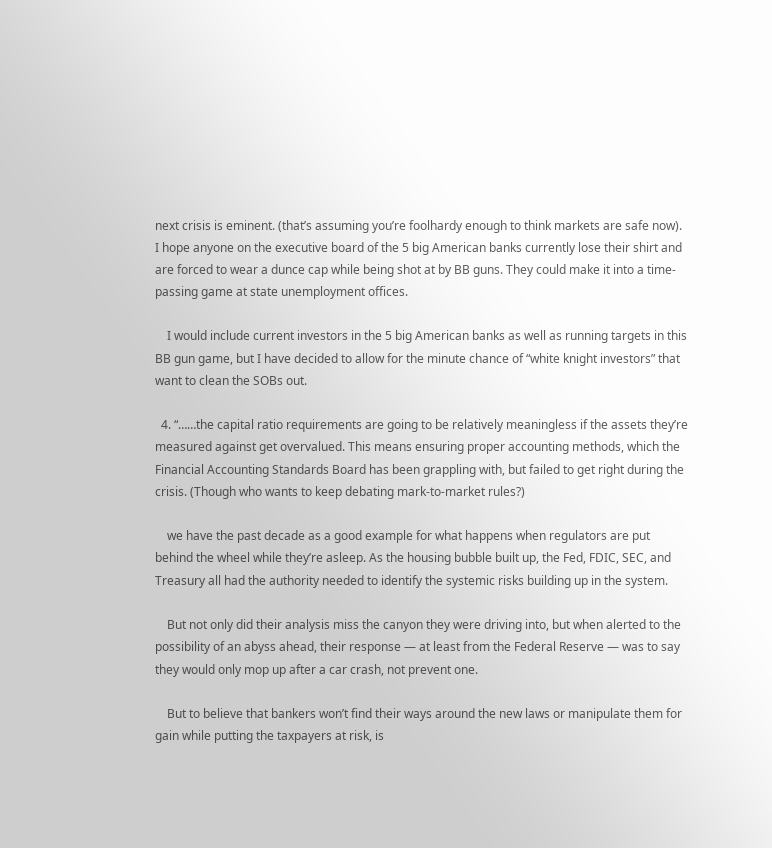next crisis is eminent. (that’s assuming you’re foolhardy enough to think markets are safe now). I hope anyone on the executive board of the 5 big American banks currently lose their shirt and are forced to wear a dunce cap while being shot at by BB guns. They could make it into a time-passing game at state unemployment offices.

    I would include current investors in the 5 big American banks as well as running targets in this BB gun game, but I have decided to allow for the minute chance of “white knight investors” that want to clean the SOBs out.

  4. “……the capital ratio requirements are going to be relatively meaningless if the assets they’re measured against get overvalued. This means ensuring proper accounting methods, which the Financial Accounting Standards Board has been grappling with, but failed to get right during the crisis. (Though who wants to keep debating mark-to-market rules?)

    we have the past decade as a good example for what happens when regulators are put behind the wheel while they’re asleep. As the housing bubble built up, the Fed, FDIC, SEC, and Treasury all had the authority needed to identify the systemic risks building up in the system.

    But not only did their analysis miss the canyon they were driving into, but when alerted to the possibility of an abyss ahead, their response — at least from the Federal Reserve — was to say they would only mop up after a car crash, not prevent one.

    But to believe that bankers won’t find their ways around the new laws or manipulate them for gain while putting the taxpayers at risk, is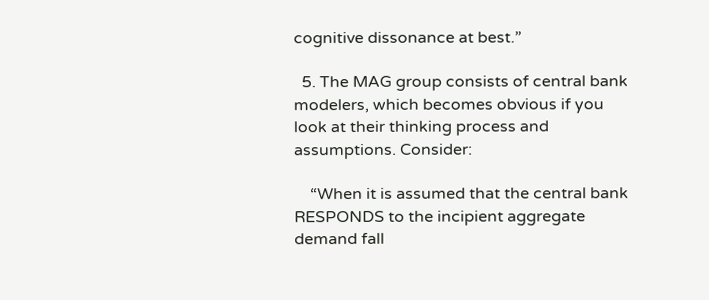cognitive dissonance at best.”

  5. The MAG group consists of central bank modelers, which becomes obvious if you look at their thinking process and assumptions. Consider:

    “When it is assumed that the central bank RESPONDS to the incipient aggregate demand fall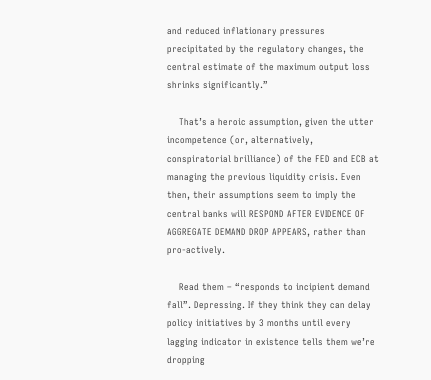and reduced inflationary pressures precipitated by the regulatory changes, the central estimate of the maximum output loss shrinks significantly.”

    That’s a heroic assumption, given the utter incompetence (or, alternatively, conspiratorial brilliance) of the FED and ECB at managing the previous liquidity crisis. Even then, their assumptions seem to imply the central banks will RESPOND AFTER EVIDENCE OF AGGREGATE DEMAND DROP APPEARS, rather than pro-actively.

    Read them – “responds to incipient demand fall”. Depressing. If they think they can delay policy initiatives by 3 months until every lagging indicator in existence tells them we’re dropping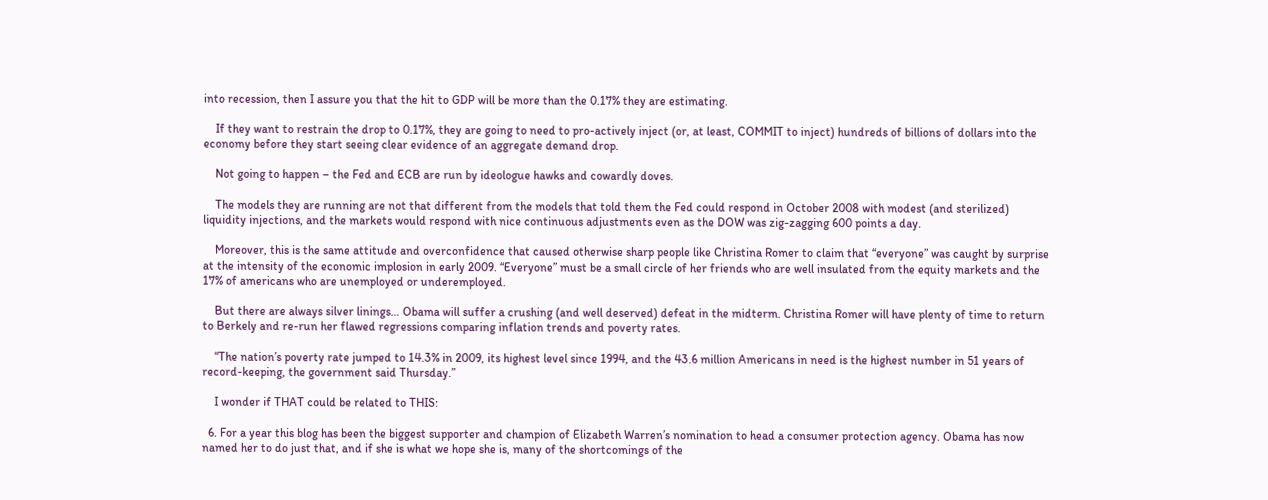into recession, then I assure you that the hit to GDP will be more than the 0.17% they are estimating.

    If they want to restrain the drop to 0.17%, they are going to need to pro-actively inject (or, at least, COMMIT to inject) hundreds of billions of dollars into the economy before they start seeing clear evidence of an aggregate demand drop.

    Not going to happen – the Fed and ECB are run by ideologue hawks and cowardly doves.

    The models they are running are not that different from the models that told them the Fed could respond in October 2008 with modest (and sterilized) liquidity injections, and the markets would respond with nice continuous adjustments even as the DOW was zig-zagging 600 points a day.

    Moreover, this is the same attitude and overconfidence that caused otherwise sharp people like Christina Romer to claim that “everyone” was caught by surprise at the intensity of the economic implosion in early 2009. “Everyone” must be a small circle of her friends who are well insulated from the equity markets and the 17% of americans who are unemployed or underemployed.

    But there are always silver linings… Obama will suffer a crushing (and well deserved) defeat in the midterm. Christina Romer will have plenty of time to return to Berkely and re-run her flawed regressions comparing inflation trends and poverty rates.

    “The nation’s poverty rate jumped to 14.3% in 2009, its highest level since 1994, and the 43.6 million Americans in need is the highest number in 51 years of record-keeping, the government said Thursday.”

    I wonder if THAT could be related to THIS:

  6. For a year this blog has been the biggest supporter and champion of Elizabeth Warren’s nomination to head a consumer protection agency. Obama has now named her to do just that, and if she is what we hope she is, many of the shortcomings of the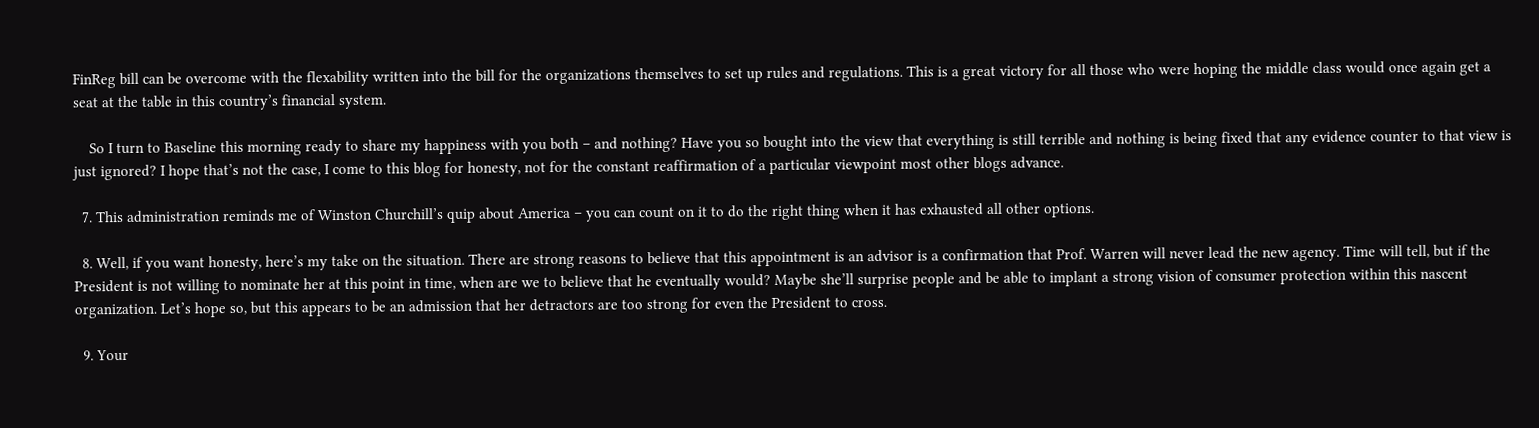FinReg bill can be overcome with the flexability written into the bill for the organizations themselves to set up rules and regulations. This is a great victory for all those who were hoping the middle class would once again get a seat at the table in this country’s financial system.

    So I turn to Baseline this morning ready to share my happiness with you both – and nothing? Have you so bought into the view that everything is still terrible and nothing is being fixed that any evidence counter to that view is just ignored? I hope that’s not the case, I come to this blog for honesty, not for the constant reaffirmation of a particular viewpoint most other blogs advance.

  7. This administration reminds me of Winston Churchill’s quip about America – you can count on it to do the right thing when it has exhausted all other options.

  8. Well, if you want honesty, here’s my take on the situation. There are strong reasons to believe that this appointment is an advisor is a confirmation that Prof. Warren will never lead the new agency. Time will tell, but if the President is not willing to nominate her at this point in time, when are we to believe that he eventually would? Maybe she’ll surprise people and be able to implant a strong vision of consumer protection within this nascent organization. Let’s hope so, but this appears to be an admission that her detractors are too strong for even the President to cross.

  9. Your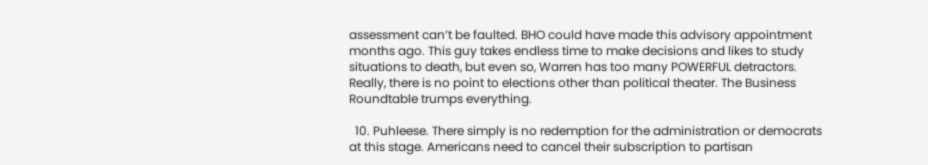assessment can’t be faulted. BHO could have made this advisory appointment months ago. This guy takes endless time to make decisions and likes to study situations to death, but even so, Warren has too many POWERFUL detractors. Really, there is no point to elections other than political theater. The Business Roundtable trumps everything.

  10. Puhleese. There simply is no redemption for the administration or democrats at this stage. Americans need to cancel their subscription to partisan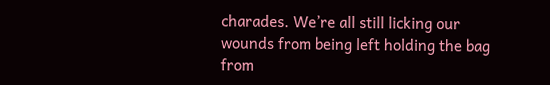charades. We’re all still licking our wounds from being left holding the bag from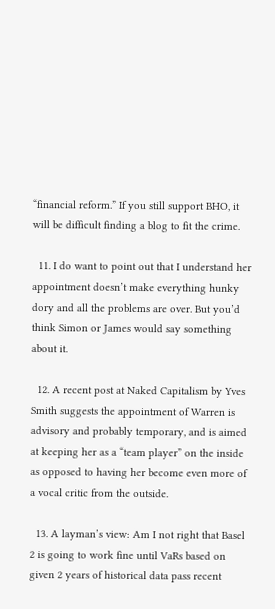“financial reform.” If you still support BHO, it will be difficult finding a blog to fit the crime.

  11. I do want to point out that I understand her appointment doesn’t make everything hunky dory and all the problems are over. But you’d think Simon or James would say something about it.

  12. A recent post at Naked Capitalism by Yves Smith suggests the appointment of Warren is advisory and probably temporary, and is aimed at keeping her as a “team player” on the inside as opposed to having her become even more of a vocal critic from the outside.

  13. A layman’s view: Am I not right that Basel 2 is going to work fine until VaRs based on given 2 years of historical data pass recent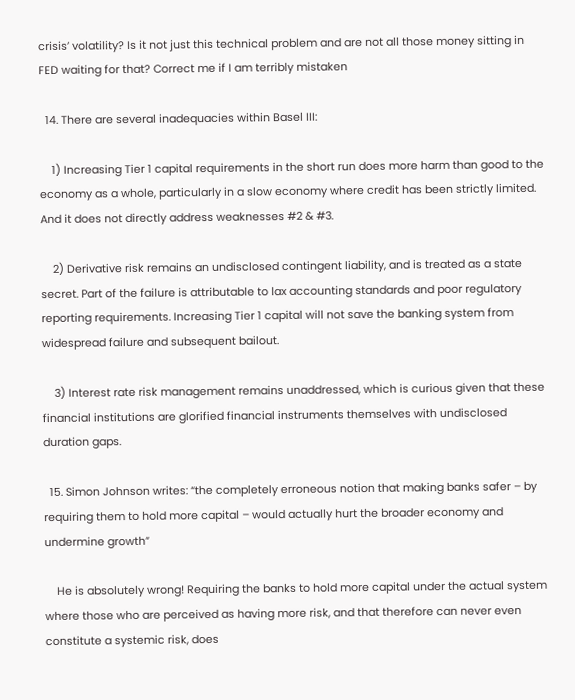crisis’ volatility? Is it not just this technical problem and are not all those money sitting in FED waiting for that? Correct me if I am terribly mistaken

  14. There are several inadequacies within Basel III:

    1) Increasing Tier 1 capital requirements in the short run does more harm than good to the economy as a whole, particularly in a slow economy where credit has been strictly limited. And it does not directly address weaknesses #2 & #3.

    2) Derivative risk remains an undisclosed contingent liability, and is treated as a state secret. Part of the failure is attributable to lax accounting standards and poor regulatory reporting requirements. Increasing Tier 1 capital will not save the banking system from widespread failure and subsequent bailout.

    3) Interest rate risk management remains unaddressed, which is curious given that these financial institutions are glorified financial instruments themselves with undisclosed duration gaps.

  15. Simon Johnson writes: “the completely erroneous notion that making banks safer – by requiring them to hold more capital – would actually hurt the broader economy and undermine growth”

    He is absolutely wrong! Requiring the banks to hold more capital under the actual system where those who are perceived as having more risk, and that therefore can never even constitute a systemic risk, does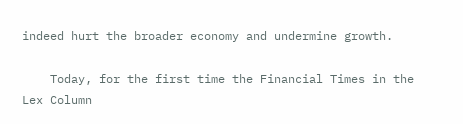indeed hurt the broader economy and undermine growth.

    Today, for the first time the Financial Times in the Lex Column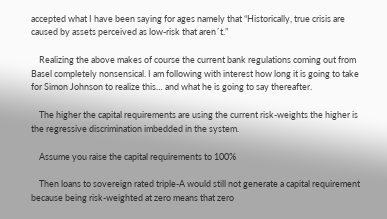accepted what I have been saying for ages namely that “Historically, true crisis are caused by assets perceived as low-risk that aren´t.”

    Realizing the above makes of course the current bank regulations coming out from Basel completely nonsensical. I am following with interest how long it is going to take for Simon Johnson to realize this… and what he is going to say thereafter.

    The higher the capital requirements are using the current risk-weights the higher is the regressive discrimination imbedded in the system.

    Assume you raise the capital requirements to 100%

    Then loans to sovereign rated triple-A would still not generate a capital requirement because being risk-weighted at zero means that zero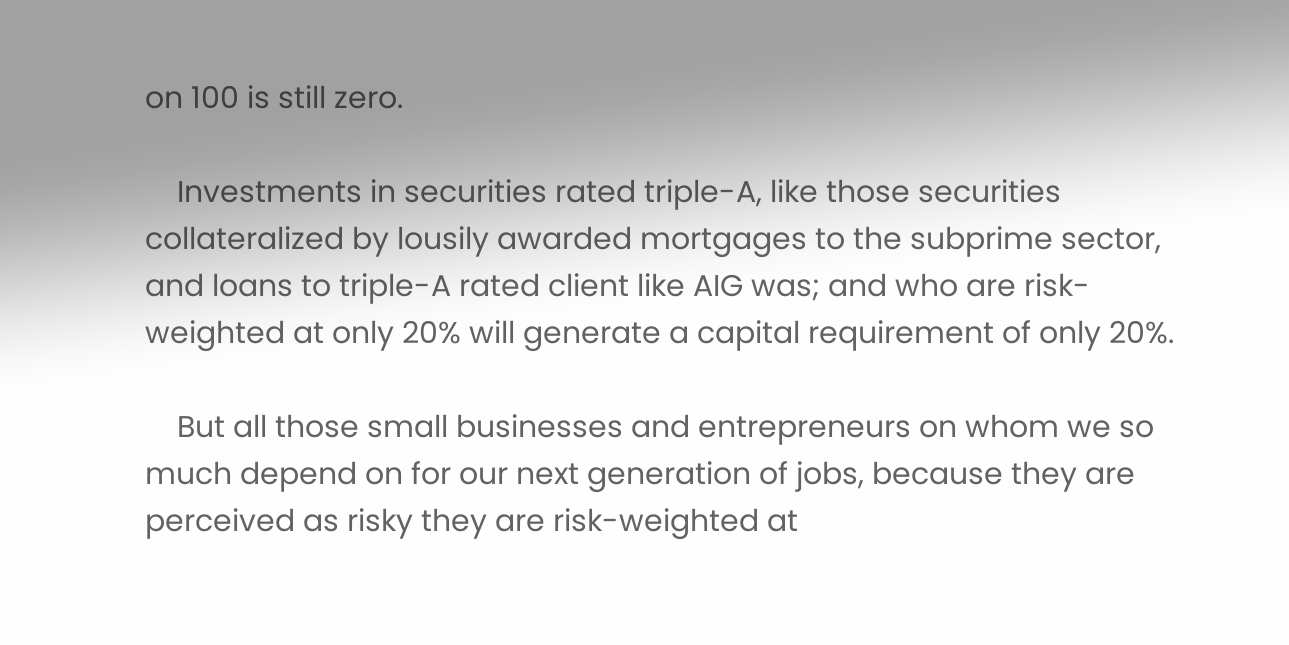on 100 is still zero.

    Investments in securities rated triple-A, like those securities collateralized by lousily awarded mortgages to the subprime sector, and loans to triple-A rated client like AIG was; and who are risk-weighted at only 20% will generate a capital requirement of only 20%.

    But all those small businesses and entrepreneurs on whom we so much depend on for our next generation of jobs, because they are perceived as risky they are risk-weighted at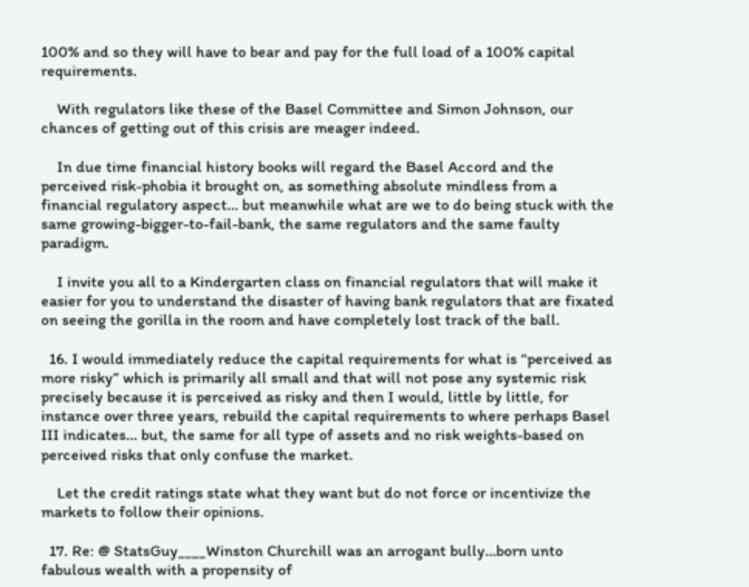100% and so they will have to bear and pay for the full load of a 100% capital requirements.

    With regulators like these of the Basel Committee and Simon Johnson, our chances of getting out of this crisis are meager indeed.

    In due time financial history books will regard the Basel Accord and the perceived risk-phobia it brought on, as something absolute mindless from a financial regulatory aspect… but meanwhile what are we to do being stuck with the same growing-bigger-to-fail-bank, the same regulators and the same faulty paradigm.

    I invite you all to a Kindergarten class on financial regulators that will make it easier for you to understand the disaster of having bank regulators that are fixated on seeing the gorilla in the room and have completely lost track of the ball.

  16. I would immediately reduce the capital requirements for what is “perceived as more risky” which is primarily all small and that will not pose any systemic risk precisely because it is perceived as risky and then I would, little by little, for instance over three years, rebuild the capital requirements to where perhaps Basel III indicates… but, the same for all type of assets and no risk weights-based on perceived risks that only confuse the market.

    Let the credit ratings state what they want but do not force or incentivize the markets to follow their opinions.

  17. Re: @ StatsGuy____Winston Churchill was an arrogant bully…born unto fabulous wealth with a propensity of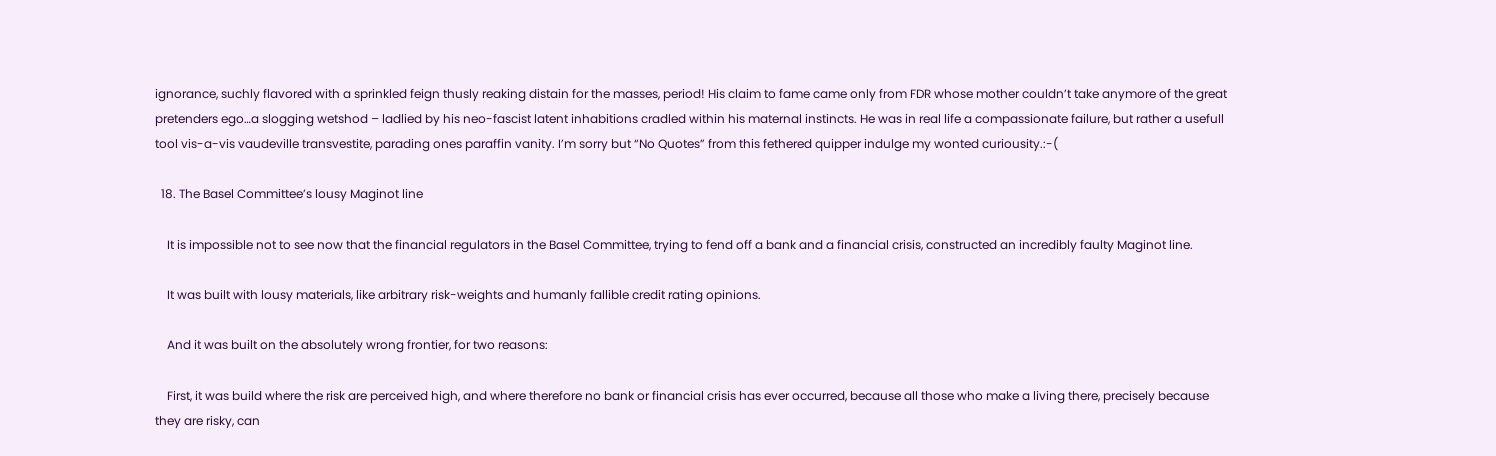ignorance, suchly flavored with a sprinkled feign thusly reaking distain for the masses, period! His claim to fame came only from FDR whose mother couldn’t take anymore of the great pretenders ego…a slogging wetshod – ladlied by his neo-fascist latent inhabitions cradled within his maternal instincts. He was in real life a compassionate failure, but rather a usefull tool vis-a-vis vaudeville transvestite, parading ones paraffin vanity. I’m sorry but “No Quotes” from this fethered quipper indulge my wonted curiousity.:-(

  18. The Basel Committee’s lousy Maginot line

    It is impossible not to see now that the financial regulators in the Basel Committee, trying to fend off a bank and a financial crisis, constructed an incredibly faulty Maginot line.

    It was built with lousy materials, like arbitrary risk-weights and humanly fallible credit rating opinions.

    And it was built on the absolutely wrong frontier, for two reasons:

    First, it was build where the risk are perceived high, and where therefore no bank or financial crisis has ever occurred, because all those who make a living there, precisely because they are risky, can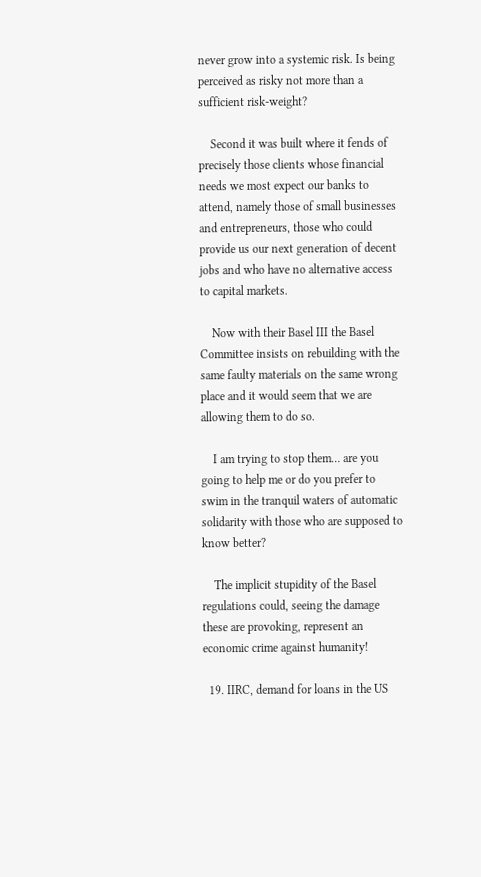never grow into a systemic risk. Is being perceived as risky not more than a sufficient risk-weight?

    Second it was built where it fends of precisely those clients whose financial needs we most expect our banks to attend, namely those of small businesses and entrepreneurs, those who could provide us our next generation of decent jobs and who have no alternative access to capital markets.

    Now with their Basel III the Basel Committee insists on rebuilding with the same faulty materials on the same wrong place and it would seem that we are allowing them to do so.

    I am trying to stop them… are you going to help me or do you prefer to swim in the tranquil waters of automatic solidarity with those who are supposed to know better?

    The implicit stupidity of the Basel regulations could, seeing the damage these are provoking, represent an economic crime against humanity!

  19. IIRC, demand for loans in the US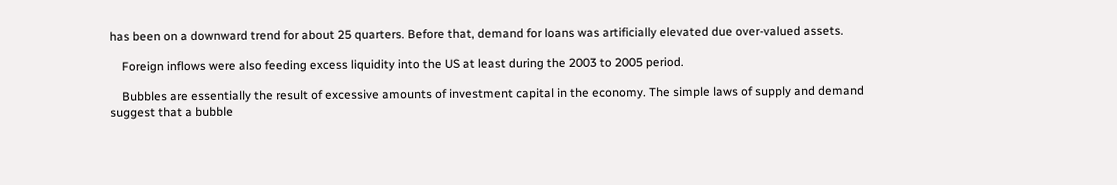has been on a downward trend for about 25 quarters. Before that, demand for loans was artificially elevated due over-valued assets.

    Foreign inflows were also feeding excess liquidity into the US at least during the 2003 to 2005 period.

    Bubbles are essentially the result of excessive amounts of investment capital in the economy. The simple laws of supply and demand suggest that a bubble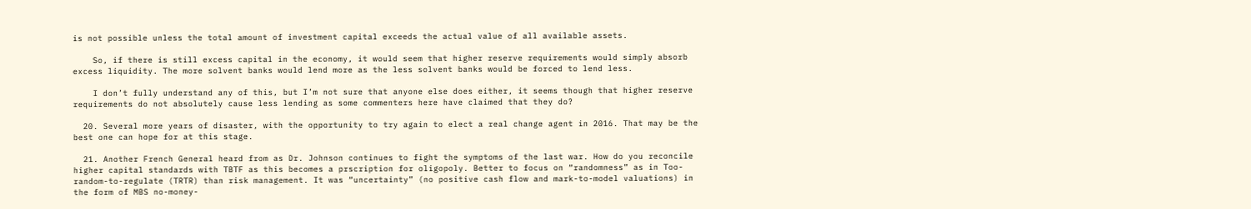is not possible unless the total amount of investment capital exceeds the actual value of all available assets.

    So, if there is still excess capital in the economy, it would seem that higher reserve requirements would simply absorb excess liquidity. The more solvent banks would lend more as the less solvent banks would be forced to lend less.

    I don’t fully understand any of this, but I’m not sure that anyone else does either, it seems though that higher reserve requirements do not absolutely cause less lending as some commenters here have claimed that they do?

  20. Several more years of disaster, with the opportunity to try again to elect a real change agent in 2016. That may be the best one can hope for at this stage.

  21. Another French General heard from as Dr. Johnson continues to fight the symptoms of the last war. How do you reconcile higher capital standards with TBTF as this becomes a prscription for oligopoly. Better to focus on “randomness” as in Too-random-to-regulate (TRTR) than risk management. It was “uncertainty” (no positive cash flow and mark-to-model valuations) in the form of MBS no-money-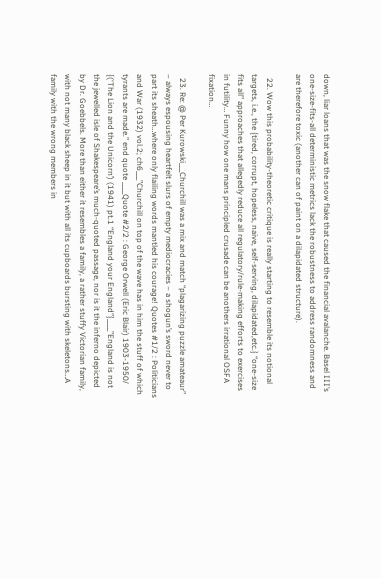down, liar loans that was the snow flake that caused the financial avalanche. Basel III’s one-size-fits-all deterministic metrics lack the robustness to address randomness and are therefore toxic (another can of paint on a dilapidated structure).

  22. Wow this probability-theoretic critique is really starting to resemble its notional targets, i.e., the {tired, corrupt, hopeless, naive, self-serving, dilapidated,etc.} “one-size fits all” approaches that allegedly reduce all regulatory/rule-making efforts to exercises in futility… Funny how one mans principled crusade can be anothers irrational OSFA fixation…

  23. Re: @ Per Kurowski___Churchill was a mix and match “plagarizing puzzle amateaur” – always espousing heartfelt slurs of empty mediocracies – a shogun’s sword never to part its sheath…where only flailing words mantled his courage! Quotes #1/2 : Politicians and War (1932) vol.2; ch6___”Churchill on top of the wave has in him the stuff of which tyrants are made.” end quote ____Quote #2/2 : George Orwell (Eric Blair) 1903-1950/ {(‘The Lion and the Unicorn’) (1941) pt.1 “England your England”}____”England is not the jewelled isle of Shakespeare’s much-quoted passage, nor is it the inferno depicted by Dr. Goebbels. More than either it resembles a family, a rather stuffy Victorian family, with not many black sheep in it but with all its cupboards bursting with skeletons…A family with the wrong members in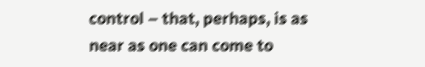control – that, perhaps, is as near as one can come to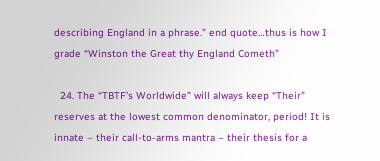describing England in a phrase.” end quote…thus is how I grade “Winston the Great thy England Cometh”

  24. The “TBTF’s Worldwide” will always keep “Their” reserves at the lowest common denominator, period! It is innate – their call-to-arms mantra – their thesis for a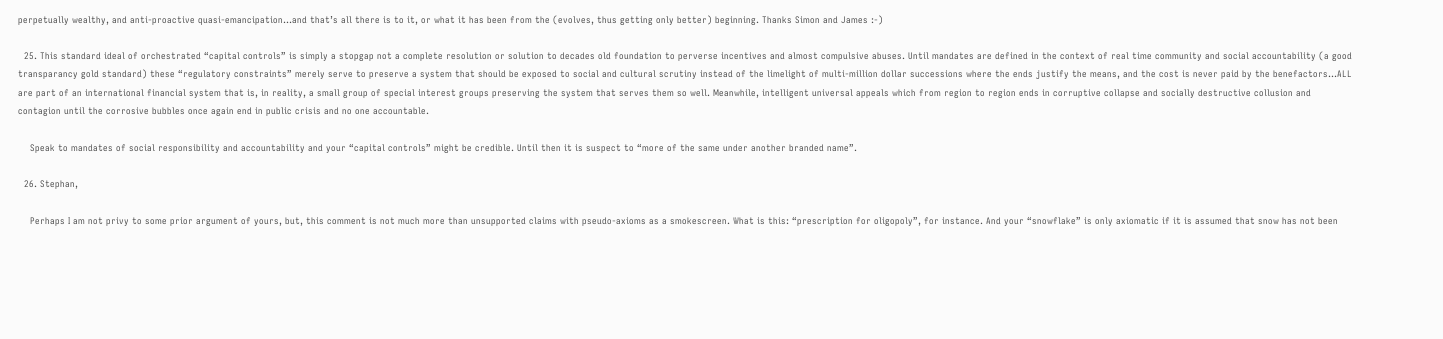perpetually wealthy, and anti-proactive quasi-emancipation…and that’s all there is to it, or what it has been from the (evolves, thus getting only better) beginning. Thanks Simon and James :-)

  25. This standard ideal of orchestrated “capital controls” is simply a stopgap not a complete resolution or solution to decades old foundation to perverse incentives and almost compulsive abuses. Until mandates are defined in the context of real time community and social accountability (a good transparancy gold standard) these “regulatory constraints” merely serve to preserve a system that should be exposed to social and cultural scrutiny instead of the limelight of multi-million dollar successions where the ends justify the means, and the cost is never paid by the benefactors…ALL are part of an international financial system that is, in reality, a small group of special interest groups preserving the system that serves them so well. Meanwhile, intelligent universal appeals which from region to region ends in corruptive collapse and socially destructive collusion and contagion until the corrosive bubbles once again end in public crisis and no one accountable.

    Speak to mandates of social responsibility and accountability and your “capital controls” might be credible. Until then it is suspect to “more of the same under another branded name”.

  26. Stephan,

    Perhaps I am not privy to some prior argument of yours, but, this comment is not much more than unsupported claims with pseudo-axioms as a smokescreen. What is this: “prescription for oligopoly”, for instance. And your “snowflake” is only axiomatic if it is assumed that snow has not been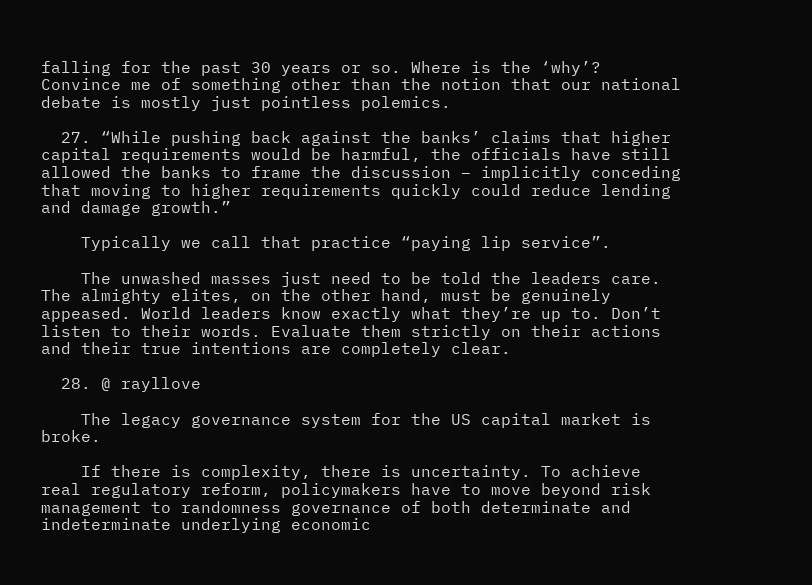falling for the past 30 years or so. Where is the ‘why’? Convince me of something other than the notion that our national debate is mostly just pointless polemics.

  27. “While pushing back against the banks’ claims that higher capital requirements would be harmful, the officials have still allowed the banks to frame the discussion – implicitly conceding that moving to higher requirements quickly could reduce lending and damage growth.”

    Typically we call that practice “paying lip service”.

    The unwashed masses just need to be told the leaders care. The almighty elites, on the other hand, must be genuinely appeased. World leaders know exactly what they’re up to. Don’t listen to their words. Evaluate them strictly on their actions and their true intentions are completely clear.

  28. @ rayllove

    The legacy governance system for the US capital market is broke.

    If there is complexity, there is uncertainty. To achieve real regulatory reform, policymakers have to move beyond risk management to randomness governance of both determinate and indeterminate underlying economic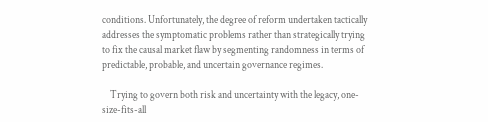conditions. Unfortunately, the degree of reform undertaken tactically addresses the symptomatic problems rather than strategically trying to fix the causal market flaw by segmenting randomness in terms of predictable, probable, and uncertain governance regimes.

    Trying to govern both risk and uncertainty with the legacy, one-size-fits-all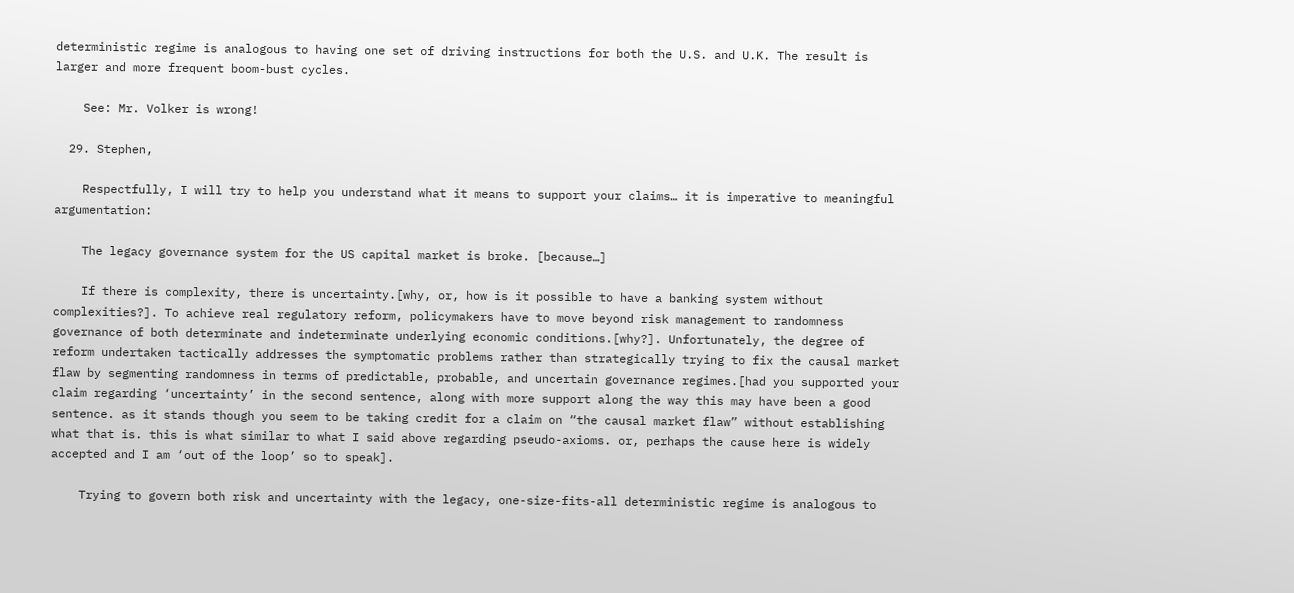deterministic regime is analogous to having one set of driving instructions for both the U.S. and U.K. The result is larger and more frequent boom-bust cycles.

    See: Mr. Volker is wrong!

  29. Stephen,

    Respectfully, I will try to help you understand what it means to support your claims… it is imperative to meaningful argumentation:

    The legacy governance system for the US capital market is broke. [because…]

    If there is complexity, there is uncertainty.[why, or, how is it possible to have a banking system without complexities?]. To achieve real regulatory reform, policymakers have to move beyond risk management to randomness governance of both determinate and indeterminate underlying economic conditions.[why?]. Unfortunately, the degree of reform undertaken tactically addresses the symptomatic problems rather than strategically trying to fix the causal market flaw by segmenting randomness in terms of predictable, probable, and uncertain governance regimes.[had you supported your claim regarding ‘uncertainty’ in the second sentence, along with more support along the way this may have been a good sentence. as it stands though you seem to be taking credit for a claim on “the causal market flaw” without establishing what that is. this is what similar to what I said above regarding pseudo-axioms. or, perhaps the cause here is widely accepted and I am ‘out of the loop’ so to speak].

    Trying to govern both risk and uncertainty with the legacy, one-size-fits-all deterministic regime is analogous to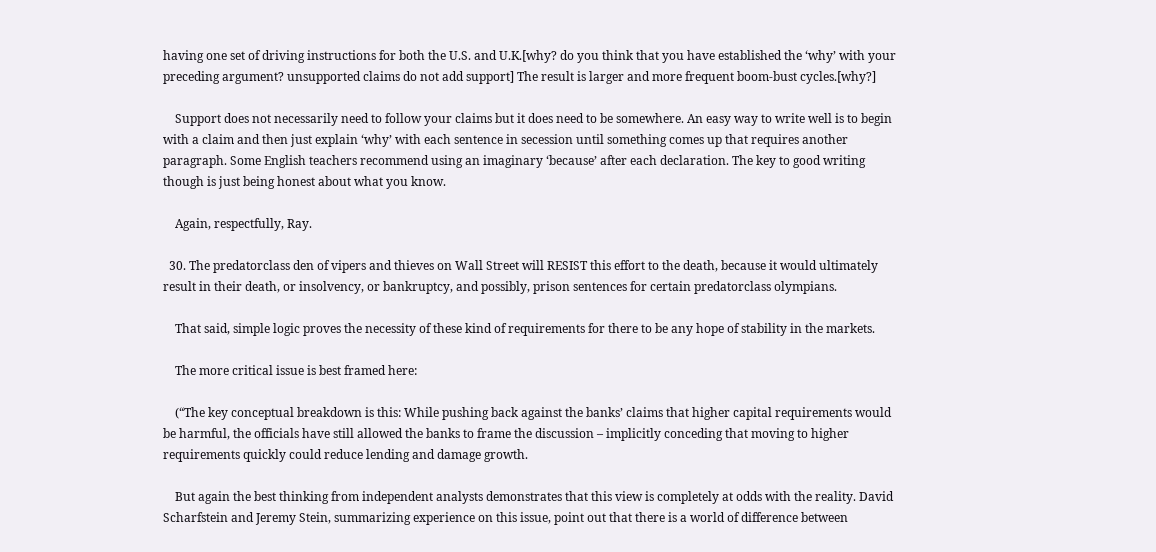having one set of driving instructions for both the U.S. and U.K.[why? do you think that you have established the ‘why’ with your preceding argument? unsupported claims do not add support] The result is larger and more frequent boom-bust cycles.[why?]

    Support does not necessarily need to follow your claims but it does need to be somewhere. An easy way to write well is to begin with a claim and then just explain ‘why’ with each sentence in secession until something comes up that requires another paragraph. Some English teachers recommend using an imaginary ‘because’ after each declaration. The key to good writing though is just being honest about what you know.

    Again, respectfully, Ray.

  30. The predatorclass den of vipers and thieves on Wall Street will RESIST this effort to the death, because it would ultimately result in their death, or insolvency, or bankruptcy, and possibly, prison sentences for certain predatorclass olympians.

    That said, simple logic proves the necessity of these kind of requirements for there to be any hope of stability in the markets.

    The more critical issue is best framed here:

    (“The key conceptual breakdown is this: While pushing back against the banks’ claims that higher capital requirements would be harmful, the officials have still allowed the banks to frame the discussion – implicitly conceding that moving to higher requirements quickly could reduce lending and damage growth.

    But again the best thinking from independent analysts demonstrates that this view is completely at odds with the reality. David Scharfstein and Jeremy Stein, summarizing experience on this issue, point out that there is a world of difference between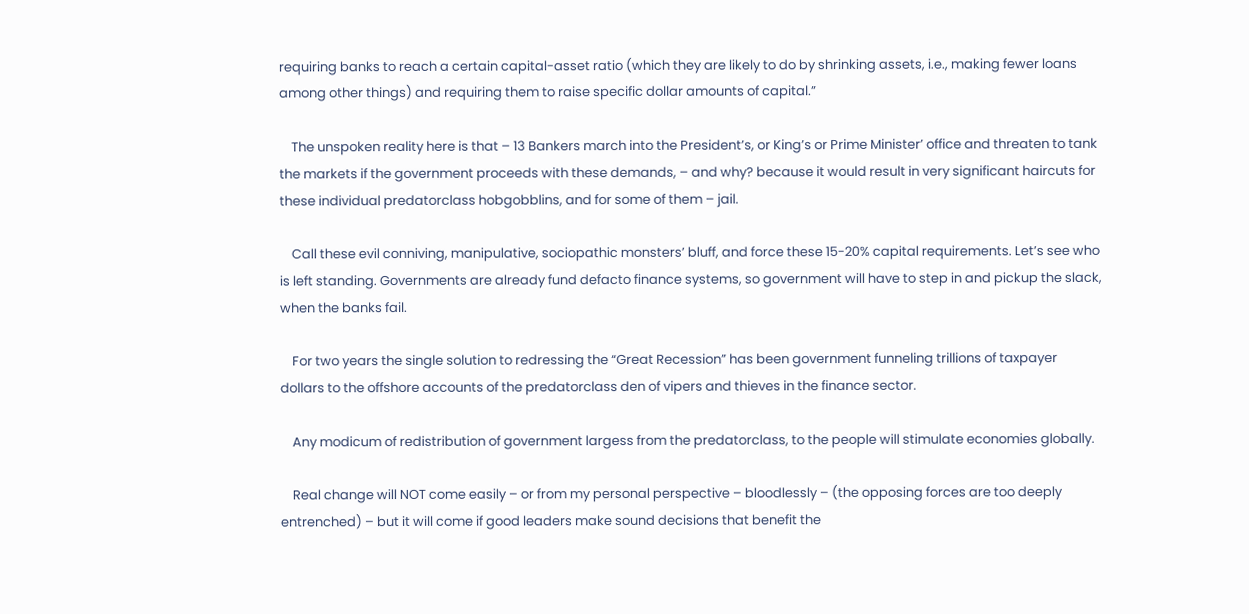requiring banks to reach a certain capital-asset ratio (which they are likely to do by shrinking assets, i.e., making fewer loans among other things) and requiring them to raise specific dollar amounts of capital.”

    The unspoken reality here is that – 13 Bankers march into the President’s, or King’s or Prime Minister’ office and threaten to tank the markets if the government proceeds with these demands, – and why? because it would result in very significant haircuts for these individual predatorclass hobgobblins, and for some of them – jail.

    Call these evil conniving, manipulative, sociopathic monsters’ bluff, and force these 15-20% capital requirements. Let’s see who is left standing. Governments are already fund defacto finance systems, so government will have to step in and pickup the slack, when the banks fail.

    For two years the single solution to redressing the “Great Recession” has been government funneling trillions of taxpayer dollars to the offshore accounts of the predatorclass den of vipers and thieves in the finance sector.

    Any modicum of redistribution of government largess from the predatorclass, to the people will stimulate economies globally.

    Real change will NOT come easily – or from my personal perspective – bloodlessly – (the opposing forces are too deeply entrenched) – but it will come if good leaders make sound decisions that benefit the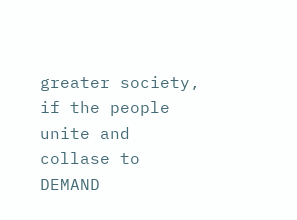greater society, if the people unite and collase to DEMAND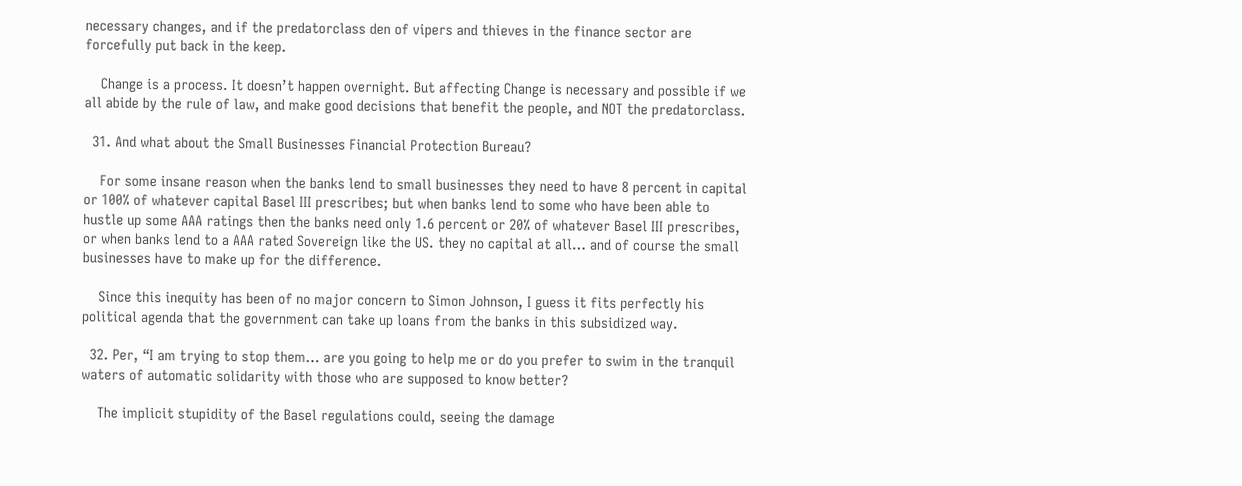necessary changes, and if the predatorclass den of vipers and thieves in the finance sector are forcefully put back in the keep.

    Change is a process. It doesn’t happen overnight. But affecting Change is necessary and possible if we all abide by the rule of law, and make good decisions that benefit the people, and NOT the predatorclass.

  31. And what about the Small Businesses Financial Protection Bureau?

    For some insane reason when the banks lend to small businesses they need to have 8 percent in capital or 100% of whatever capital Basel III prescribes; but when banks lend to some who have been able to hustle up some AAA ratings then the banks need only 1.6 percent or 20% of whatever Basel III prescribes, or when banks lend to a AAA rated Sovereign like the US. they no capital at all… and of course the small businesses have to make up for the difference.

    Since this inequity has been of no major concern to Simon Johnson, I guess it fits perfectly his political agenda that the government can take up loans from the banks in this subsidized way.

  32. Per, “I am trying to stop them… are you going to help me or do you prefer to swim in the tranquil waters of automatic solidarity with those who are supposed to know better?

    The implicit stupidity of the Basel regulations could, seeing the damage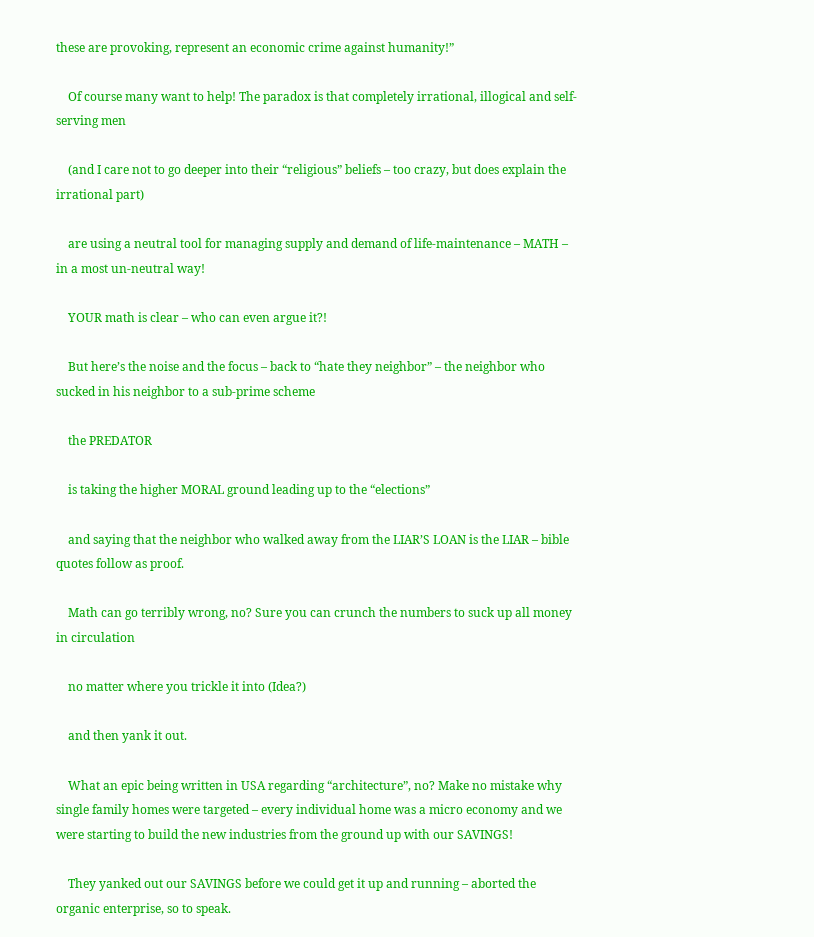these are provoking, represent an economic crime against humanity!”

    Of course many want to help! The paradox is that completely irrational, illogical and self-serving men

    (and I care not to go deeper into their “religious” beliefs – too crazy, but does explain the irrational part)

    are using a neutral tool for managing supply and demand of life-maintenance – MATH – in a most un-neutral way!

    YOUR math is clear – who can even argue it?!

    But here’s the noise and the focus – back to “hate they neighbor” – the neighbor who sucked in his neighbor to a sub-prime scheme

    the PREDATOR

    is taking the higher MORAL ground leading up to the “elections”

    and saying that the neighbor who walked away from the LIAR’S LOAN is the LIAR – bible quotes follow as proof.

    Math can go terribly wrong, no? Sure you can crunch the numbers to suck up all money in circulation

    no matter where you trickle it into (Idea?)

    and then yank it out.

    What an epic being written in USA regarding “architecture”, no? Make no mistake why single family homes were targeted – every individual home was a micro economy and we were starting to build the new industries from the ground up with our SAVINGS!

    They yanked out our SAVINGS before we could get it up and running – aborted the organic enterprise, so to speak.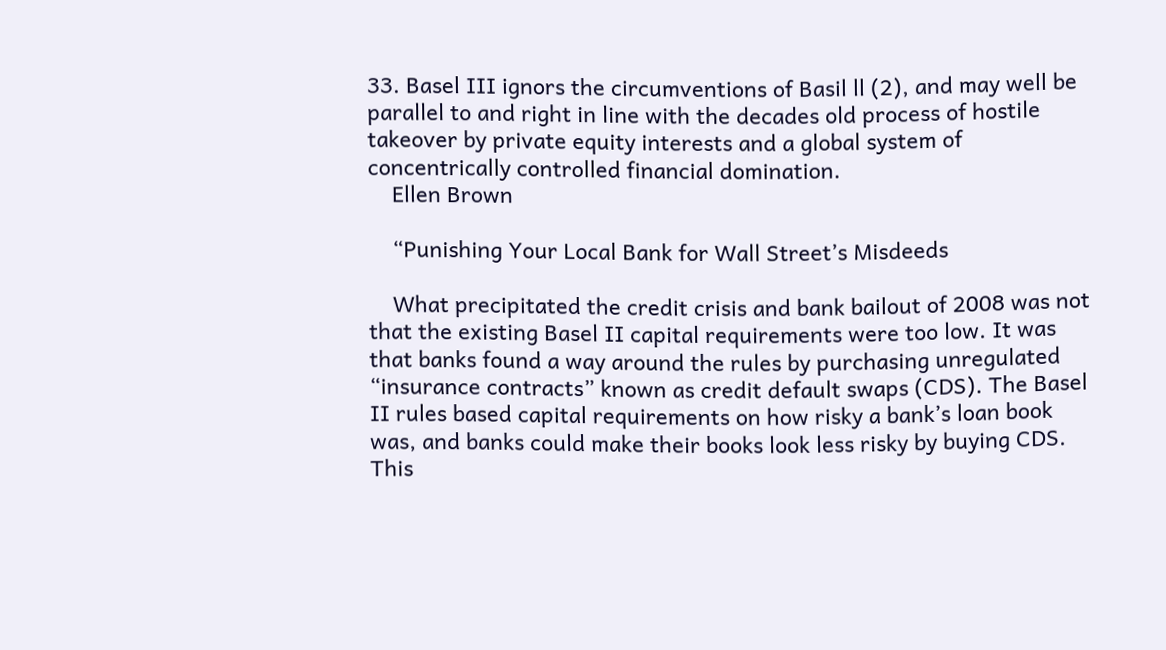33. Basel III ignors the circumventions of Basil ll (2), and may well be parallel to and right in line with the decades old process of hostile takeover by private equity interests and a global system of concentrically controlled financial domination.
    Ellen Brown

    “Punishing Your Local Bank for Wall Street’s Misdeeds

    What precipitated the credit crisis and bank bailout of 2008 was not that the existing Basel II capital requirements were too low. It was that banks found a way around the rules by purchasing unregulated “insurance contracts” known as credit default swaps (CDS). The Basel II rules based capital requirements on how risky a bank’s loan book was, and banks could make their books look less risky by buying CDS. This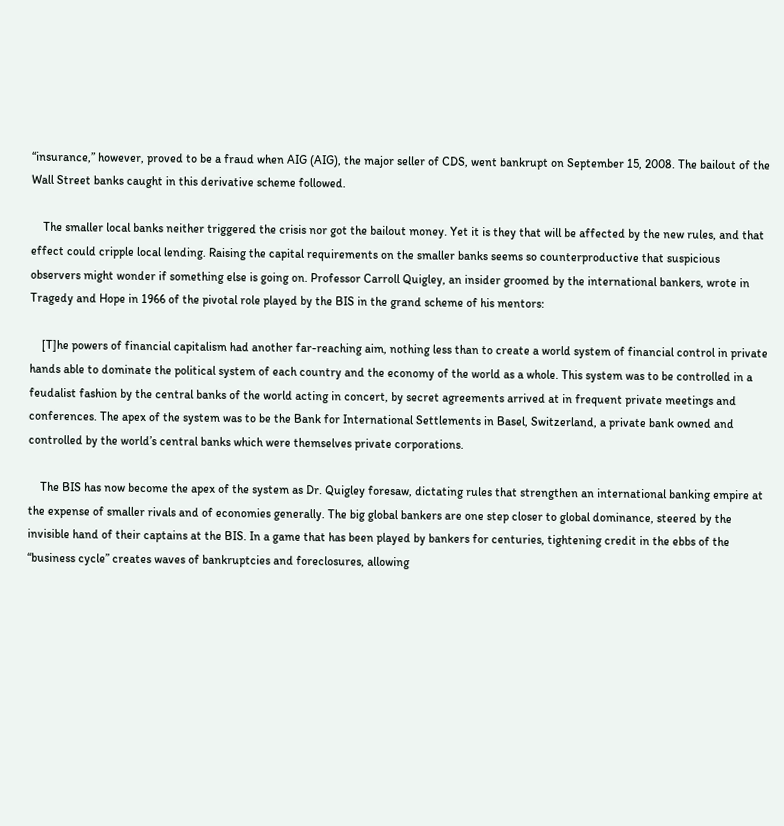“insurance,” however, proved to be a fraud when AIG (AIG), the major seller of CDS, went bankrupt on September 15, 2008. The bailout of the Wall Street banks caught in this derivative scheme followed.

    The smaller local banks neither triggered the crisis nor got the bailout money. Yet it is they that will be affected by the new rules, and that effect could cripple local lending. Raising the capital requirements on the smaller banks seems so counterproductive that suspicious observers might wonder if something else is going on. Professor Carroll Quigley, an insider groomed by the international bankers, wrote in Tragedy and Hope in 1966 of the pivotal role played by the BIS in the grand scheme of his mentors:

    [T]he powers of financial capitalism had another far-reaching aim, nothing less than to create a world system of financial control in private hands able to dominate the political system of each country and the economy of the world as a whole. This system was to be controlled in a feudalist fashion by the central banks of the world acting in concert, by secret agreements arrived at in frequent private meetings and conferences. The apex of the system was to be the Bank for International Settlements in Basel, Switzerland, a private bank owned and controlled by the world’s central banks which were themselves private corporations.

    The BIS has now become the apex of the system as Dr. Quigley foresaw, dictating rules that strengthen an international banking empire at the expense of smaller rivals and of economies generally. The big global bankers are one step closer to global dominance, steered by the invisible hand of their captains at the BIS. In a game that has been played by bankers for centuries, tightening credit in the ebbs of the “business cycle” creates waves of bankruptcies and foreclosures, allowing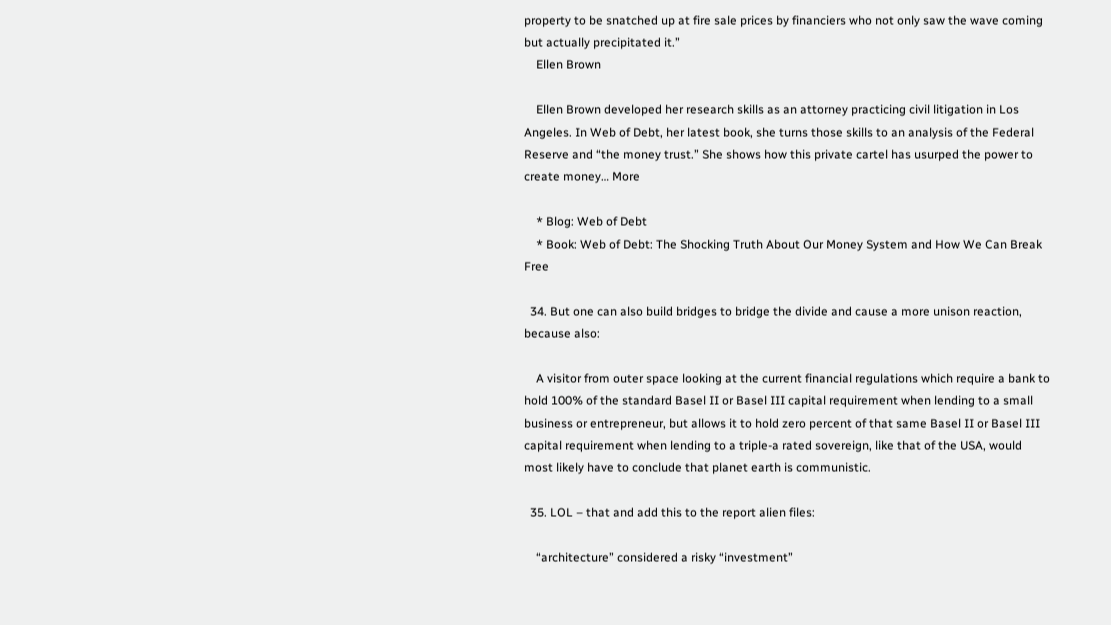property to be snatched up at fire sale prices by financiers who not only saw the wave coming but actually precipitated it.”
    Ellen Brown

    Ellen Brown developed her research skills as an attorney practicing civil litigation in Los Angeles. In Web of Debt, her latest book, she turns those skills to an analysis of the Federal Reserve and “the money trust.” She shows how this private cartel has usurped the power to create money… More

    * Blog: Web of Debt
    * Book: Web of Debt: The Shocking Truth About Our Money System and How We Can Break Free

  34. But one can also build bridges to bridge the divide and cause a more unison reaction, because also:

    A visitor from outer space looking at the current financial regulations which require a bank to hold 100% of the standard Basel II or Basel III capital requirement when lending to a small business or entrepreneur, but allows it to hold zero percent of that same Basel II or Basel III capital requirement when lending to a triple-a rated sovereign, like that of the USA, would most likely have to conclude that planet earth is communistic.

  35. LOL – that and add this to the report alien files:

    “architecture” considered a risky “investment”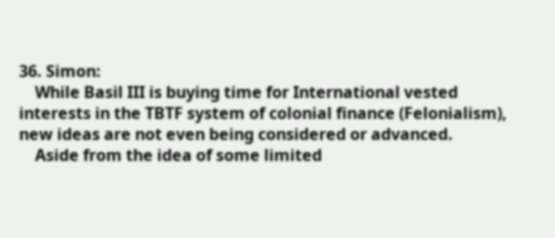36. Simon:
    While Basil III is buying time for International vested interests in the TBTF system of colonial finance (Felonialism), new ideas are not even being considered or advanced.
    Aside from the idea of some limited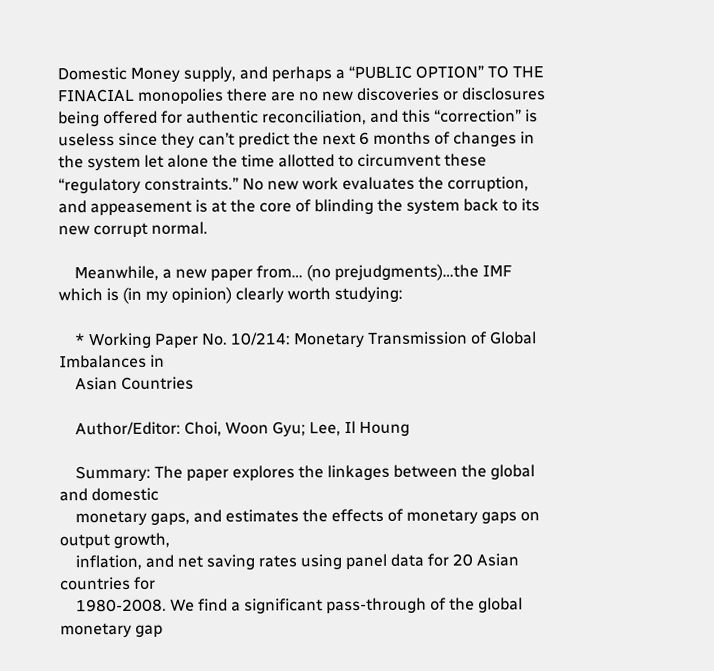Domestic Money supply, and perhaps a “PUBLIC OPTION” TO THE FINACIAL monopolies there are no new discoveries or disclosures being offered for authentic reconciliation, and this “correction” is useless since they can’t predict the next 6 months of changes in the system let alone the time allotted to circumvent these “regulatory constraints.” No new work evaluates the corruption, and appeasement is at the core of blinding the system back to its new corrupt normal.

    Meanwhile, a new paper from… (no prejudgments)…the IMF which is (in my opinion) clearly worth studying:

    * Working Paper No. 10/214: Monetary Transmission of Global Imbalances in
    Asian Countries

    Author/Editor: Choi, Woon Gyu; Lee, Il Houng

    Summary: The paper explores the linkages between the global and domestic
    monetary gaps, and estimates the effects of monetary gaps on output growth,
    inflation, and net saving rates using panel data for 20 Asian countries for
    1980-2008. We find a significant pass-through of the global monetary gap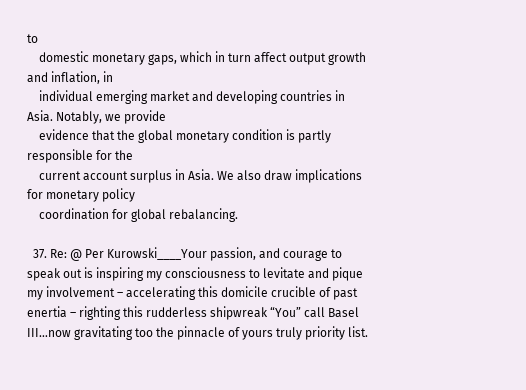to
    domestic monetary gaps, which in turn affect output growth and inflation, in
    individual emerging market and developing countries in Asia. Notably, we provide
    evidence that the global monetary condition is partly responsible for the
    current account surplus in Asia. We also draw implications for monetary policy
    coordination for global rebalancing.

  37. Re: @ Per Kurowski____Your passion, and courage to speak out is inspiring my consciousness to levitate and pique my involvement – accelerating this domicile crucible of past enertia – righting this rudderless shipwreak “You” call Basel III…now gravitating too the pinnacle of yours truly priority list.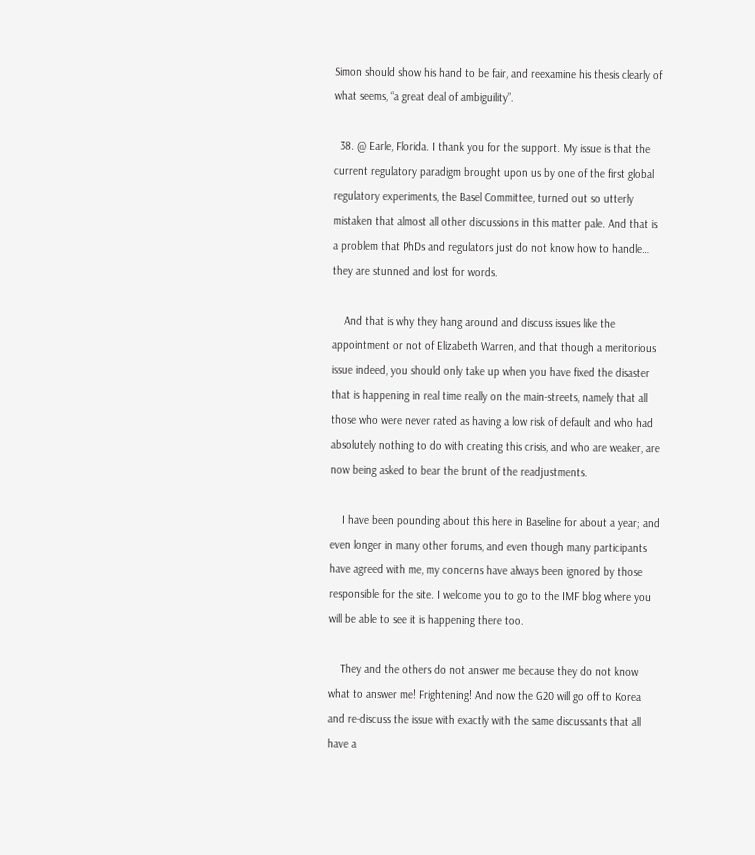Simon should show his hand to be fair, and reexamine his thesis clearly of what seems, “a great deal of ambiguility”.

  38. @ Earle, Florida. I thank you for the support. My issue is that the current regulatory paradigm brought upon us by one of the first global regulatory experiments, the Basel Committee, turned out so utterly mistaken that almost all other discussions in this matter pale. And that is a problem that PhDs and regulators just do not know how to handle… they are stunned and lost for words.

    And that is why they hang around and discuss issues like the appointment or not of Elizabeth Warren, and that though a meritorious issue indeed, you should only take up when you have fixed the disaster that is happening in real time really on the main-streets, namely that all those who were never rated as having a low risk of default and who had absolutely nothing to do with creating this crisis, and who are weaker, are now being asked to bear the brunt of the readjustments.

    I have been pounding about this here in Baseline for about a year; and even longer in many other forums, and even though many participants have agreed with me, my concerns have always been ignored by those responsible for the site. I welcome you to go to the IMF blog where you will be able to see it is happening there too.

    They and the others do not answer me because they do not know what to answer me! Frightening! And now the G20 will go off to Korea and re-discuss the issue with exactly with the same discussants that all have a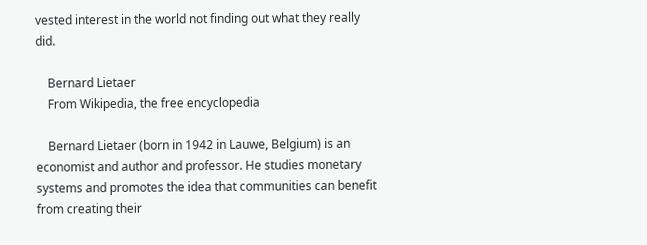vested interest in the world not finding out what they really did.

    Bernard Lietaer
    From Wikipedia, the free encyclopedia

    Bernard Lietaer (born in 1942 in Lauwe, Belgium) is an economist and author and professor. He studies monetary systems and promotes the idea that communities can benefit from creating their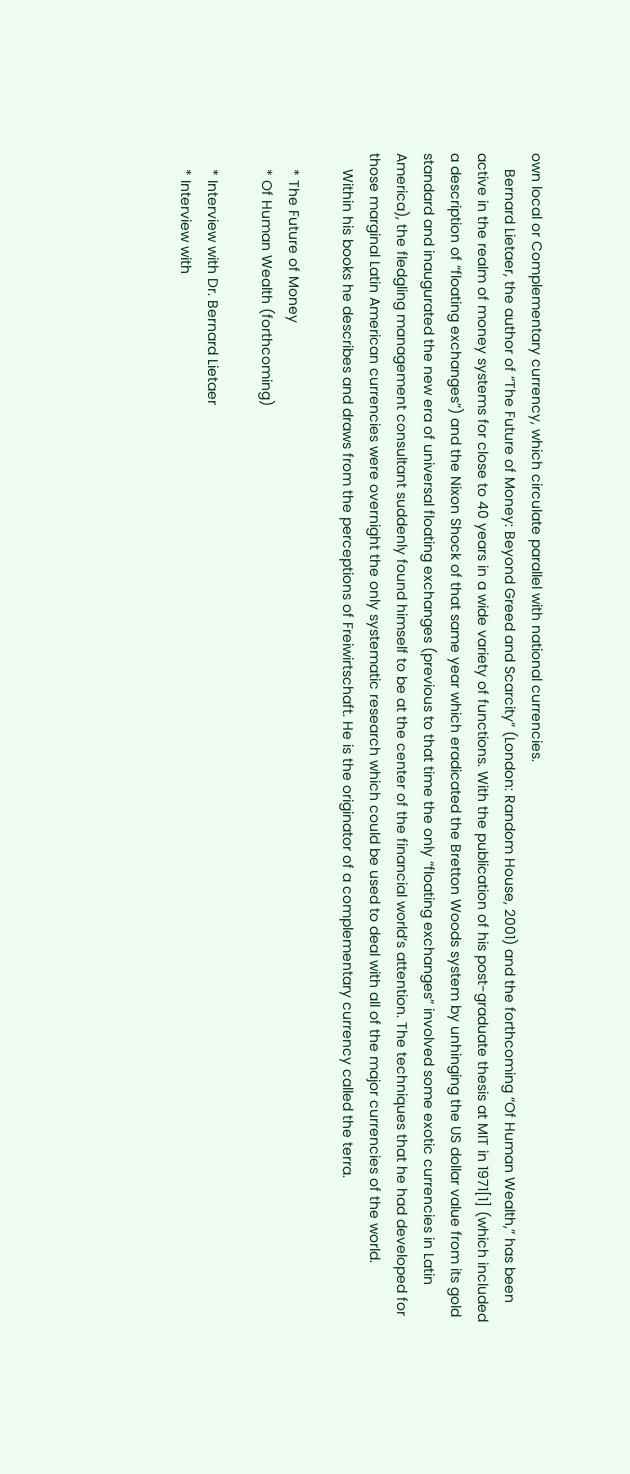own local or Complementary currency, which circulate parallel with national currencies.
    Bernard Lietaer, the author of “The Future of Money: Beyond Greed and Scarcity” (London: Random House, 2001) and the forthcoming “Of Human Wealth,” has been active in the realm of money systems for close to 40 years in a wide variety of functions. With the publication of his post-graduate thesis at MIT in 1971[1] (which included a description of “floating exchanges”) and the Nixon Shock of that same year which eradicated the Bretton Woods system by unhinging the US dollar value from its gold standard and inaugurated the new era of universal floating exchanges (previous to that time the only “floating exchanges” involved some exotic currencies in Latin America), the fledgling management consultant suddenly found himself to be at the center of the financial world’s attention. The techniques that he had developed for those marginal Latin American currencies were overnight the only systematic research which could be used to deal with all of the major currencies of the world.
    Within his books he describes and draws from the perceptions of Freiwirtschaft. He is the originator of a complementary currency called the terra.

    * The Future of Money
    * Of Human Wealth (forthcoming)

    * Interview with Dr. Bernard Lietaer
    * Interview with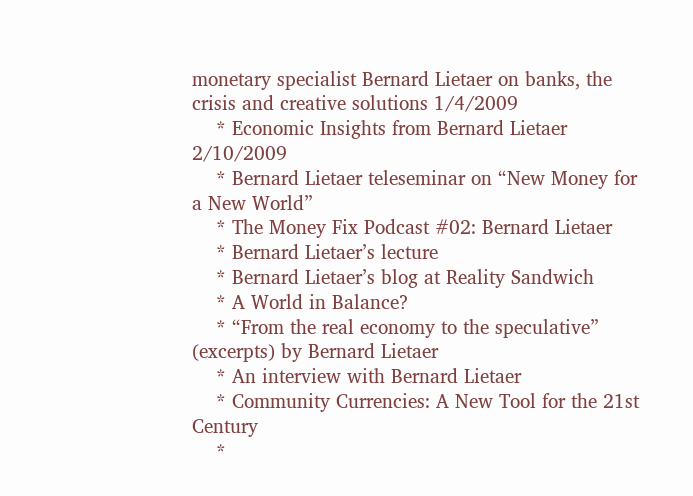monetary specialist Bernard Lietaer on banks, the crisis and creative solutions 1/4/2009
    * Economic Insights from Bernard Lietaer 2/10/2009
    * Bernard Lietaer teleseminar on “New Money for a New World”
    * The Money Fix Podcast #02: Bernard Lietaer
    * Bernard Lietaer’s lecture
    * Bernard Lietaer’s blog at Reality Sandwich
    * A World in Balance?
    * “From the real economy to the speculative” (excerpts) by Bernard Lietaer
    * An interview with Bernard Lietaer
    * Community Currencies: A New Tool for the 21st Century
    *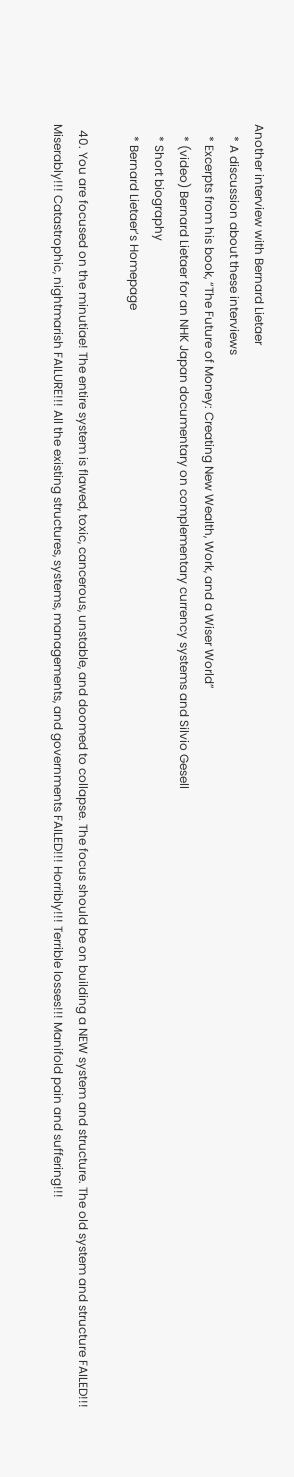Another interview with Bernard Lietaer
    * A discussion about these interviews
    * Excerpts from his book, “The Future of Money: Creating New Wealth, Work, and a Wiser World”
    * (video) Bernard Lietaer for an NHK Japan documentary on complementary currency systems and Silvio Gesell
    * Short biography
    * Bernard Lietaer’s Homepage

  40. You are focused on the minutiae! The entire system is flawed, toxic, cancerous, unstable, and doomed to collapse. The focus should be on building a NEW system and structure. The old system and structure FAILED!!! Miserably!!! Catastrophic, nightmarish FAILURE!!! All the existing structures, systems, managements, and governments FAILED!!! Horribly!!! Terrible losses!!! Manifold pain and suffering!!!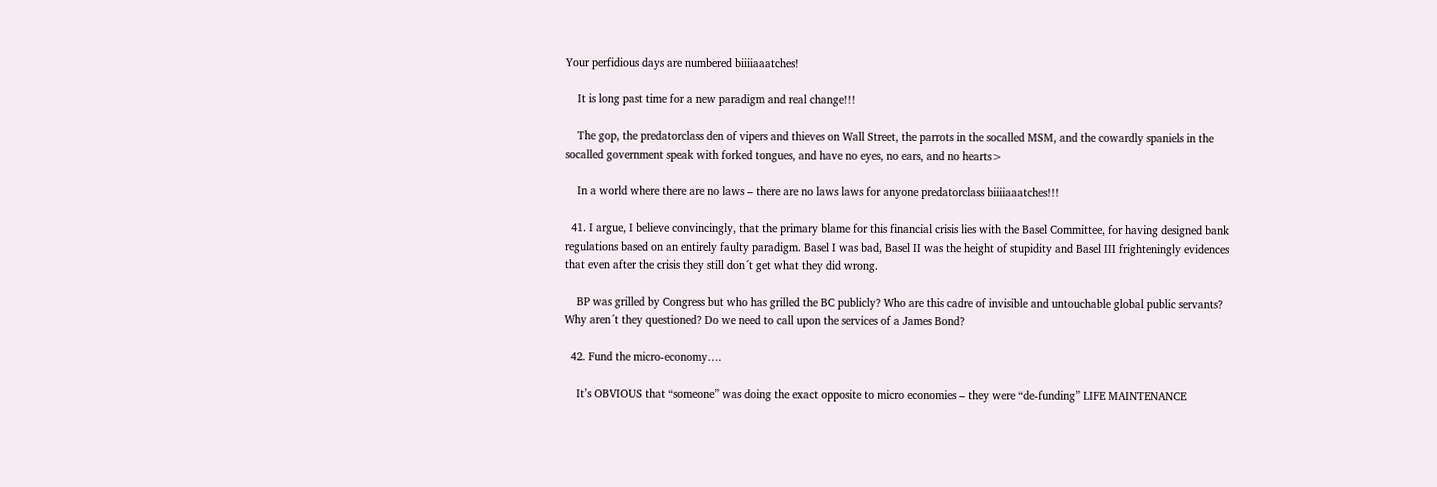Your perfidious days are numbered biiiiaaatches!

    It is long past time for a new paradigm and real change!!!

    The gop, the predatorclass den of vipers and thieves on Wall Street, the parrots in the socalled MSM, and the cowardly spaniels in the socalled government speak with forked tongues, and have no eyes, no ears, and no hearts>

    In a world where there are no laws – there are no laws laws for anyone predatorclass biiiiaaatches!!!

  41. I argue, I believe convincingly, that the primary blame for this financial crisis lies with the Basel Committee, for having designed bank regulations based on an entirely faulty paradigm. Basel I was bad, Basel II was the height of stupidity and Basel III frighteningly evidences that even after the crisis they still don´t get what they did wrong.

    BP was grilled by Congress but who has grilled the BC publicly? Who are this cadre of invisible and untouchable global public servants? Why aren´t they questioned? Do we need to call upon the services of a James Bond?

  42. Fund the micro-economy….

    It’s OBVIOUS that “someone” was doing the exact opposite to micro economies – they were “de-funding” LIFE MAINTENANCE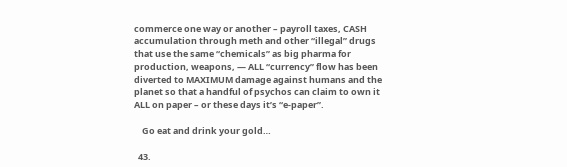commerce one way or another – payroll taxes, CASH accumulation through meth and other “illegal” drugs that use the same “chemicals” as big pharma for production, weapons, — ALL “currency” flow has been diverted to MAXIMUM damage against humans and the planet so that a handful of psychos can claim to own it ALL on paper – or these days it’s “e-paper”.

    Go eat and drink your gold…

  43.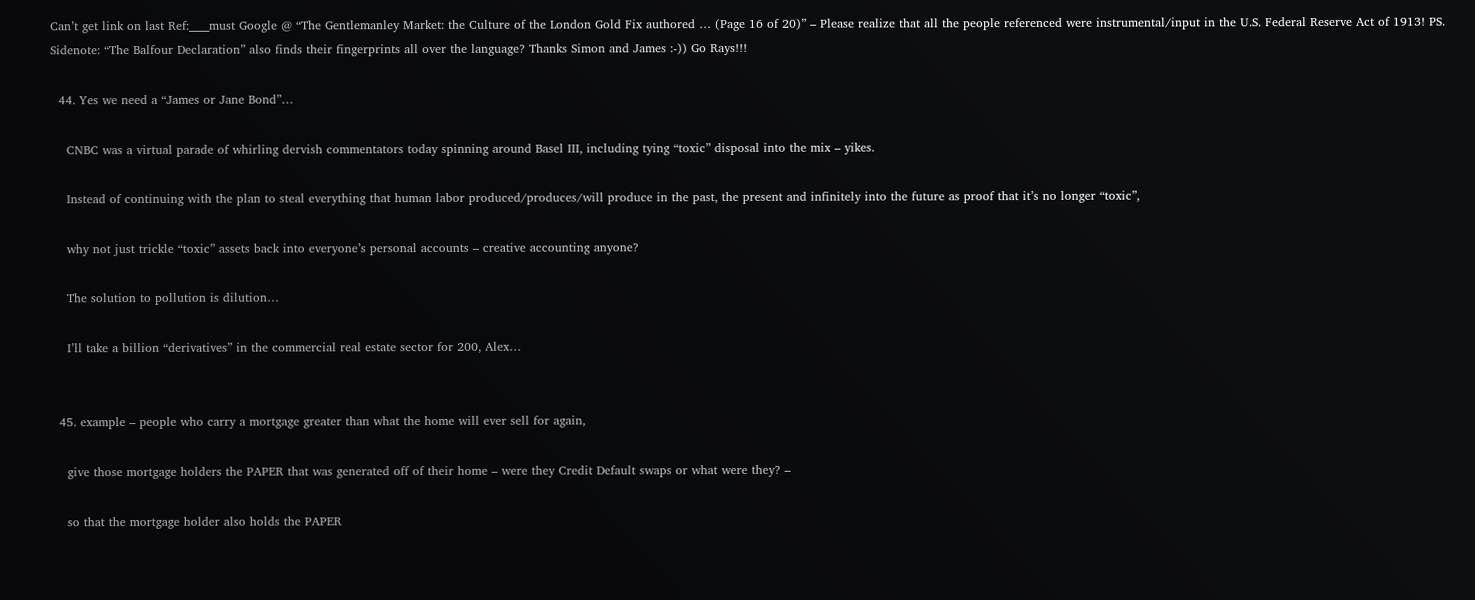Can’t get link on last Ref:____must Google @ “The Gentlemanley Market: the Culture of the London Gold Fix authored … (Page 16 of 20)” – Please realize that all the people referenced were instrumental/input in the U.S. Federal Reserve Act of 1913! PS. Sidenote: “The Balfour Declaration” also finds their fingerprints all over the language? Thanks Simon and James :-)) Go Rays!!!

  44. Yes we need a “James or Jane Bond”…

    CNBC was a virtual parade of whirling dervish commentators today spinning around Basel III, including tying “toxic” disposal into the mix – yikes.

    Instead of continuing with the plan to steal everything that human labor produced/produces/will produce in the past, the present and infinitely into the future as proof that it’s no longer “toxic”,

    why not just trickle “toxic” assets back into everyone’s personal accounts – creative accounting anyone?

    The solution to pollution is dilution…

    I’ll take a billion “derivatives” in the commercial real estate sector for 200, Alex…


  45. example – people who carry a mortgage greater than what the home will ever sell for again,

    give those mortgage holders the PAPER that was generated off of their home – were they Credit Default swaps or what were they? –

    so that the mortgage holder also holds the PAPER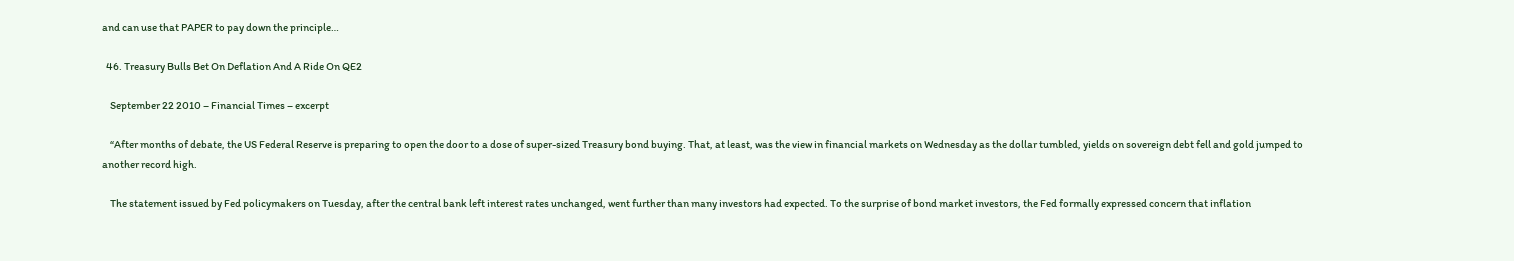and can use that PAPER to pay down the principle…

  46. Treasury Bulls Bet On Deflation And A Ride On QE2

    September 22 2010 – Financial Times – excerpt

    “After months of debate, the US Federal Reserve is preparing to open the door to a dose of super-sized Treasury bond buying. That, at least, was the view in financial markets on Wednesday as the dollar tumbled, yields on sovereign debt fell and gold jumped to another record high.

    The statement issued by Fed policymakers on Tuesday, after the central bank left interest rates unchanged, went further than many investors had expected. To the surprise of bond market investors, the Fed formally expressed concern that inflation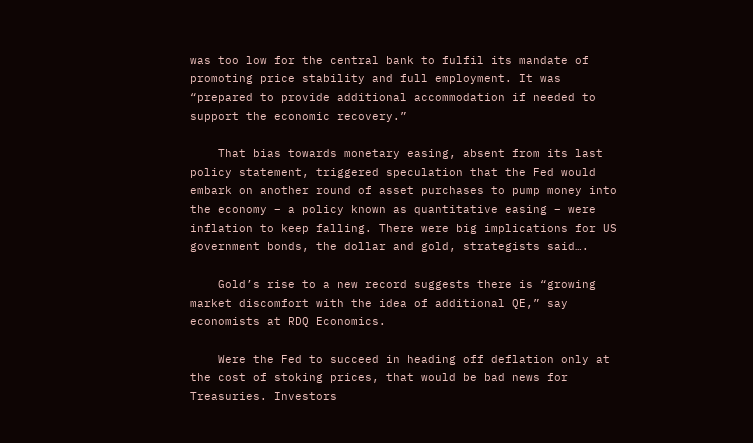was too low for the central bank to fulfil its mandate of promoting price stability and full employment. It was “prepared to provide additional accommodation if needed to support the economic recovery.”

    That bias towards monetary easing, absent from its last policy statement, triggered speculation that the Fed would embark on another round of asset purchases to pump money into the economy – a policy known as quantitative easing – were inflation to keep falling. There were big implications for US government bonds, the dollar and gold, strategists said….

    Gold’s rise to a new record suggests there is “growing market discomfort with the idea of additional QE,” say economists at RDQ Economics.

    Were the Fed to succeed in heading off deflation only at the cost of stoking prices, that would be bad news for Treasuries. Investors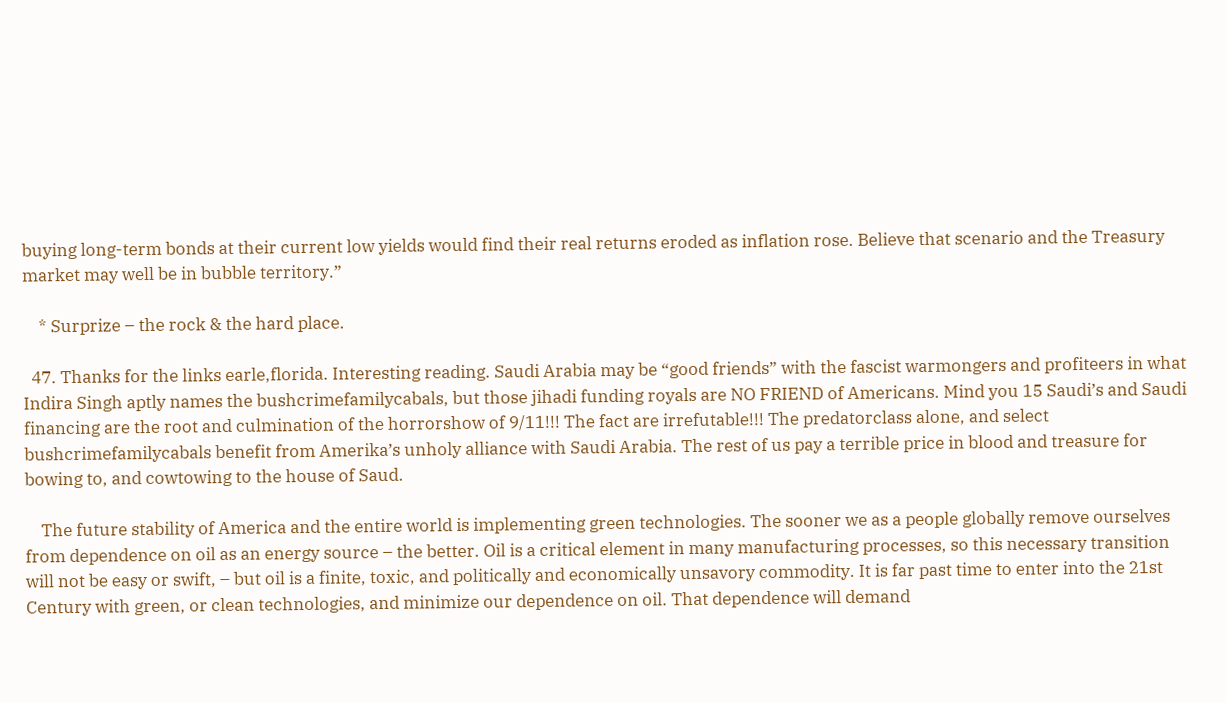buying long-term bonds at their current low yields would find their real returns eroded as inflation rose. Believe that scenario and the Treasury market may well be in bubble territory.”

    * Surprize – the rock & the hard place.

  47. Thanks for the links earle,florida. Interesting reading. Saudi Arabia may be “good friends” with the fascist warmongers and profiteers in what Indira Singh aptly names the bushcrimefamilycabals, but those jihadi funding royals are NO FRIEND of Americans. Mind you 15 Saudi’s and Saudi financing are the root and culmination of the horrorshow of 9/11!!! The fact are irrefutable!!! The predatorclass alone, and select bushcrimefamilycabals benefit from Amerika’s unholy alliance with Saudi Arabia. The rest of us pay a terrible price in blood and treasure for bowing to, and cowtowing to the house of Saud.

    The future stability of America and the entire world is implementing green technologies. The sooner we as a people globally remove ourselves from dependence on oil as an energy source – the better. Oil is a critical element in many manufacturing processes, so this necessary transition will not be easy or swift, – but oil is a finite, toxic, and politically and economically unsavory commodity. It is far past time to enter into the 21st Century with green, or clean technologies, and minimize our dependence on oil. That dependence will demand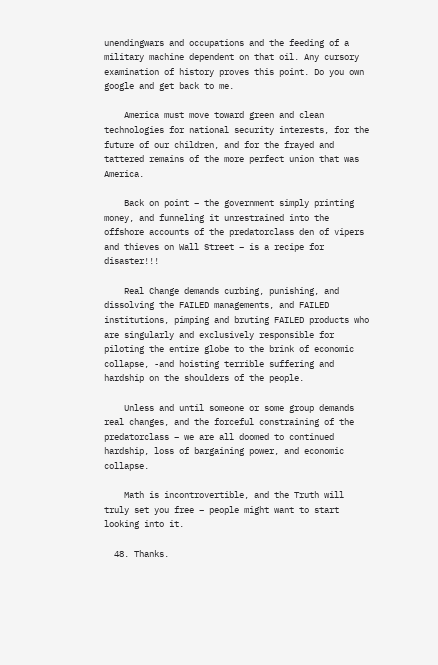unendingwars and occupations and the feeding of a military machine dependent on that oil. Any cursory examination of history proves this point. Do you own google and get back to me.

    America must move toward green and clean technologies for national security interests, for the future of our children, and for the frayed and tattered remains of the more perfect union that was America.

    Back on point – the government simply printing money, and funneling it unrestrained into the offshore accounts of the predatorclass den of vipers and thieves on Wall Street – is a recipe for disaster!!!

    Real Change demands curbing, punishing, and dissolving the FAILED managements, and FAILED institutions, pimping and bruting FAILED products who are singularly and exclusively responsible for piloting the entire globe to the brink of economic collapse, -and hoisting terrible suffering and hardship on the shoulders of the people.

    Unless and until someone or some group demands real changes, and the forceful constraining of the predatorclass – we are all doomed to continued hardship, loss of bargaining power, and economic collapse.

    Math is incontrovertible, and the Truth will truly set you free – people might want to start looking into it.

  48. Thanks.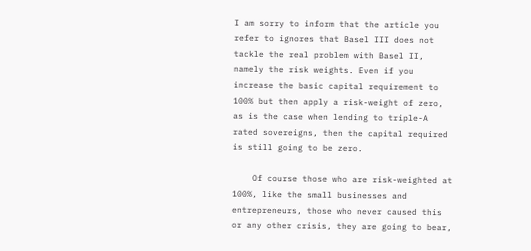I am sorry to inform that the article you refer to ignores that Basel III does not tackle the real problem with Basel II, namely the risk weights. Even if you increase the basic capital requirement to 100% but then apply a risk-weight of zero, as is the case when lending to triple-A rated sovereigns, then the capital required is still going to be zero.

    Of course those who are risk-weighted at 100%, like the small businesses and entrepreneurs, those who never caused this or any other crisis, they are going to bear,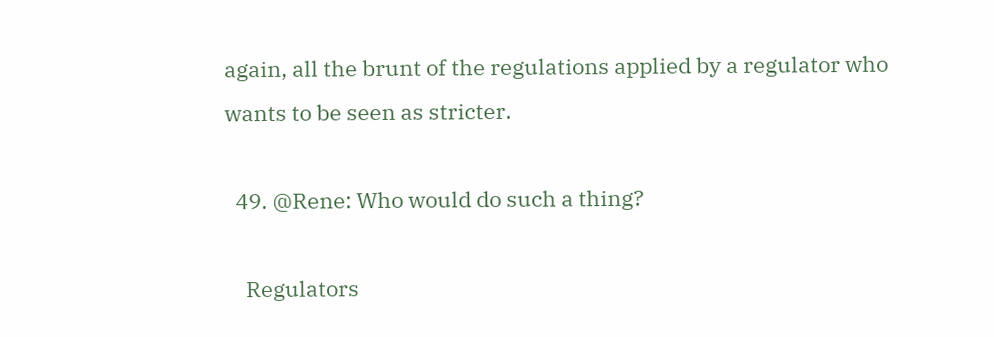again, all the brunt of the regulations applied by a regulator who wants to be seen as stricter.

  49. @Rene: Who would do such a thing?

    Regulators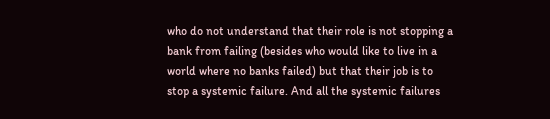who do not understand that their role is not stopping a bank from failing (besides who would like to live in a world where no banks failed) but that their job is to stop a systemic failure. And all the systemic failures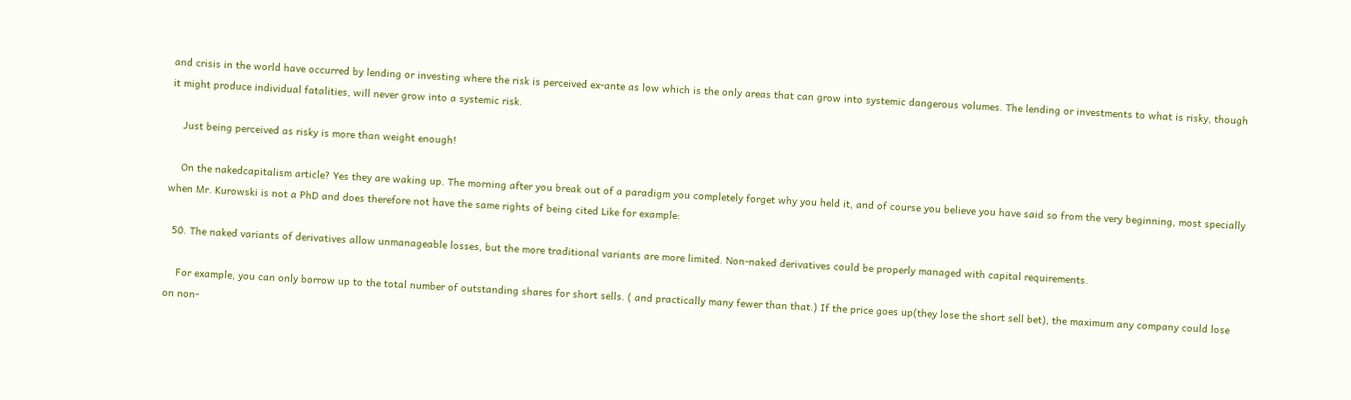and crisis in the world have occurred by lending or investing where the risk is perceived ex-ante as low which is the only areas that can grow into systemic dangerous volumes. The lending or investments to what is risky, though it might produce individual fatalities, will never grow into a systemic risk.

    Just being perceived as risky is more than weight enough!

    On the nakedcapitalism article? Yes they are waking up. The morning after you break out of a paradigm you completely forget why you held it, and of course you believe you have said so from the very beginning, most specially when Mr. Kurowski is not a PhD and does therefore not have the same rights of being cited Like for example:

  50. The naked variants of derivatives allow unmanageable losses, but the more traditional variants are more limited. Non-naked derivatives could be properly managed with capital requirements.

    For example, you can only borrow up to the total number of outstanding shares for short sells. ( and practically many fewer than that.) If the price goes up(they lose the short sell bet), the maximum any company could lose on non-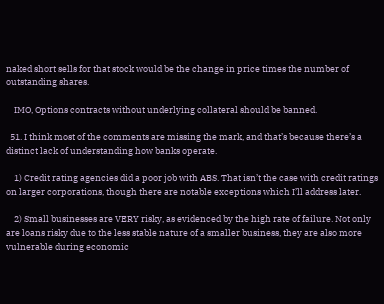naked short sells for that stock would be the change in price times the number of outstanding shares.

    IMO, Options contracts without underlying collateral should be banned.

  51. I think most of the comments are missing the mark, and that’s because there’s a distinct lack of understanding how banks operate.

    1) Credit rating agencies did a poor job with ABS. That isn’t the case with credit ratings on larger corporations, though there are notable exceptions which I’ll address later.

    2) Small businesses are VERY risky, as evidenced by the high rate of failure. Not only are loans risky due to the less stable nature of a smaller business, they are also more vulnerable during economic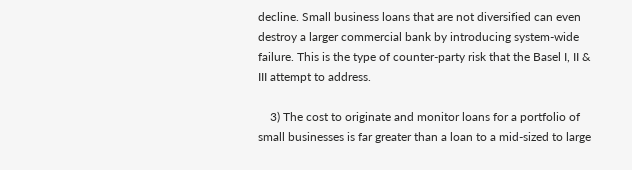decline. Small business loans that are not diversified can even destroy a larger commercial bank by introducing system-wide failure. This is the type of counter-party risk that the Basel I, II & III attempt to address.

    3) The cost to originate and monitor loans for a portfolio of small businesses is far greater than a loan to a mid-sized to large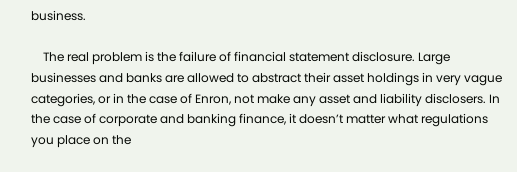business.

    The real problem is the failure of financial statement disclosure. Large businesses and banks are allowed to abstract their asset holdings in very vague categories, or in the case of Enron, not make any asset and liability disclosers. In the case of corporate and banking finance, it doesn’t matter what regulations you place on the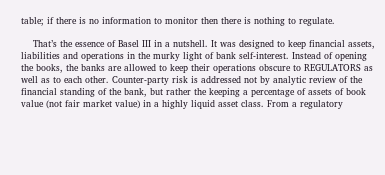table; if there is no information to monitor then there is nothing to regulate.

    That’s the essence of Basel III in a nutshell. It was designed to keep financial assets, liabilities and operations in the murky light of bank self-interest. Instead of opening the books, the banks are allowed to keep their operations obscure to REGULATORS as well as to each other. Counter-party risk is addressed not by analytic review of the financial standing of the bank, but rather the keeping a percentage of assets of book value (not fair market value) in a highly liquid asset class. From a regulatory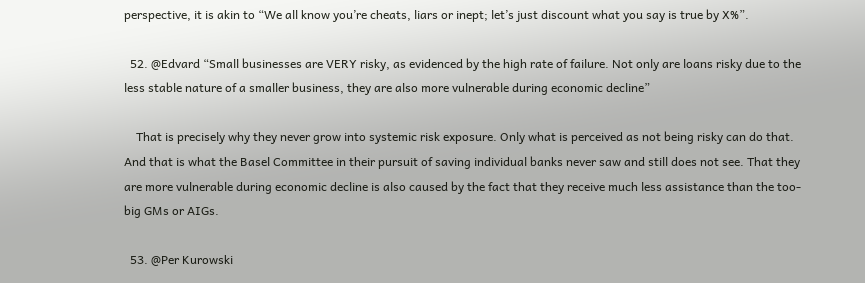perspective, it is akin to “We all know you’re cheats, liars or inept; let’s just discount what you say is true by X%”.

  52. @Edvard “Small businesses are VERY risky, as evidenced by the high rate of failure. Not only are loans risky due to the less stable nature of a smaller business, they are also more vulnerable during economic decline”

    That is precisely why they never grow into systemic risk exposure. Only what is perceived as not being risky can do that. And that is what the Basel Committee in their pursuit of saving individual banks never saw and still does not see. That they are more vulnerable during economic decline is also caused by the fact that they receive much less assistance than the too-big GMs or AIGs.

  53. @Per Kurowski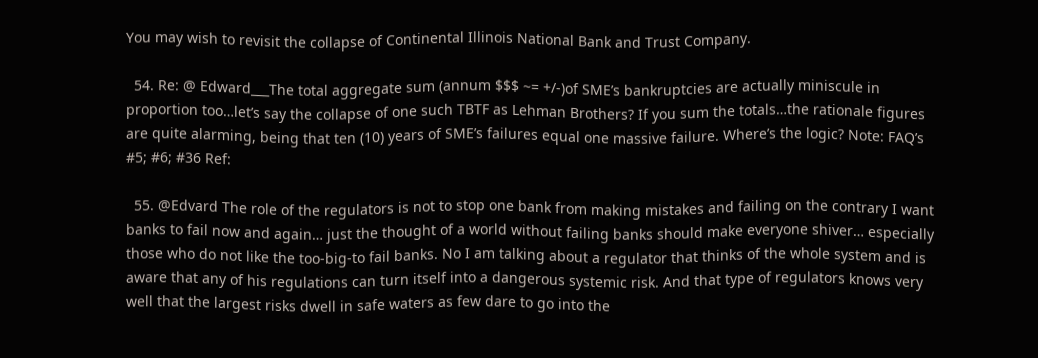You may wish to revisit the collapse of Continental Illinois National Bank and Trust Company.

  54. Re: @ Edward___The total aggregate sum (annum $$$ ~= +/-)of SME’s bankruptcies are actually miniscule in proportion too…let’s say the collapse of one such TBTF as Lehman Brothers? If you sum the totals…the rationale figures are quite alarming, being that ten (10) years of SME’s failures equal one massive failure. Where’s the logic? Note: FAQ’s #5; #6; #36 Ref:

  55. @Edvard The role of the regulators is not to stop one bank from making mistakes and failing on the contrary I want banks to fail now and again… just the thought of a world without failing banks should make everyone shiver… especially those who do not like the too-big-to fail banks. No I am talking about a regulator that thinks of the whole system and is aware that any of his regulations can turn itself into a dangerous systemic risk. And that type of regulators knows very well that the largest risks dwell in safe waters as few dare to go into the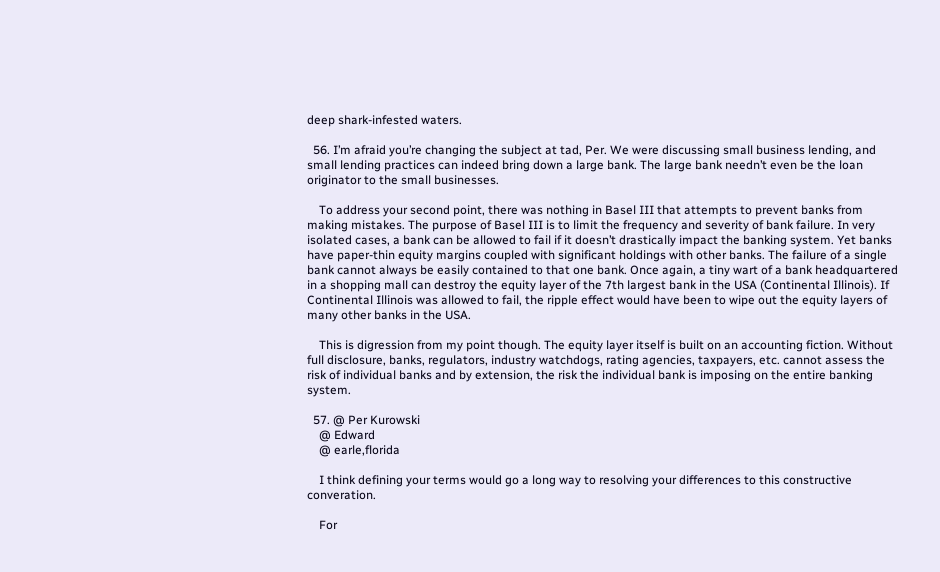deep shark-infested waters.

  56. I’m afraid you’re changing the subject at tad, Per. We were discussing small business lending, and small lending practices can indeed bring down a large bank. The large bank needn’t even be the loan originator to the small businesses.

    To address your second point, there was nothing in Basel III that attempts to prevent banks from making mistakes. The purpose of Basel III is to limit the frequency and severity of bank failure. In very isolated cases, a bank can be allowed to fail if it doesn’t drastically impact the banking system. Yet banks have paper-thin equity margins coupled with significant holdings with other banks. The failure of a single bank cannot always be easily contained to that one bank. Once again, a tiny wart of a bank headquartered in a shopping mall can destroy the equity layer of the 7th largest bank in the USA (Continental Illinois). If Continental Illinois was allowed to fail, the ripple effect would have been to wipe out the equity layers of many other banks in the USA.

    This is digression from my point though. The equity layer itself is built on an accounting fiction. Without full disclosure, banks, regulators, industry watchdogs, rating agencies, taxpayers, etc. cannot assess the risk of individual banks and by extension, the risk the individual bank is imposing on the entire banking system.

  57. @ Per Kurowski
    @ Edward
    @ earle,florida

    I think defining your terms would go a long way to resolving your differences to this constructive converation.

    For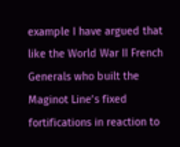example I have argued that like the World War II French Generals who built the Maginot Line’s fixed fortifications in reaction to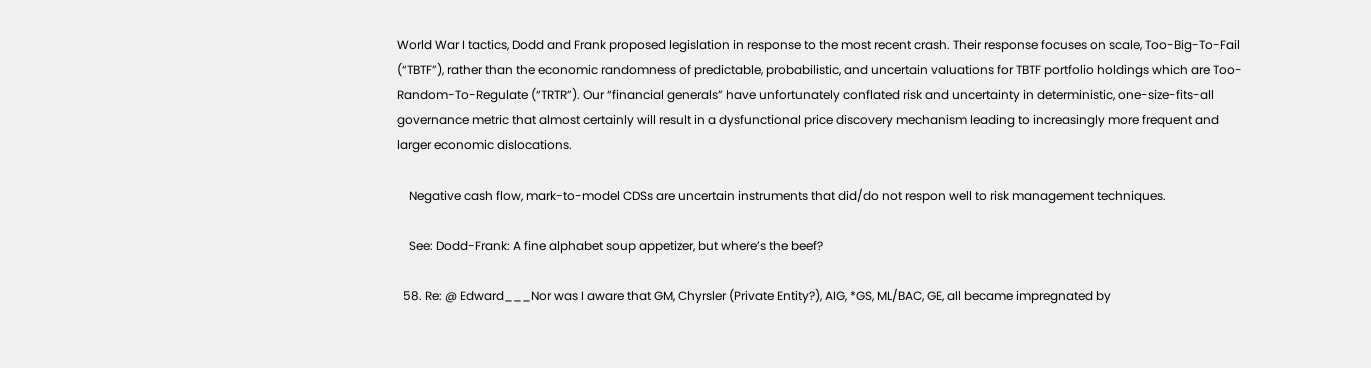World War I tactics, Dodd and Frank proposed legislation in response to the most recent crash. Their response focuses on scale, Too-Big-To-Fail (“TBTF”), rather than the economic randomness of predictable, probabilistic, and uncertain valuations for TBTF portfolio holdings which are Too-Random-To-Regulate (“TRTR”). Our “financial generals” have unfortunately conflated risk and uncertainty in deterministic, one-size-fits-all governance metric that almost certainly will result in a dysfunctional price discovery mechanism leading to increasingly more frequent and larger economic dislocations.

    Negative cash flow, mark-to-model CDSs are uncertain instruments that did/do not respon well to risk management techniques.

    See: Dodd-Frank: A fine alphabet soup appetizer, but where’s the beef?

  58. Re: @ Edward___Nor was I aware that GM, Chyrsler (Private Entity?), AIG, *GS, ML/BAC, GE, all became impregnated by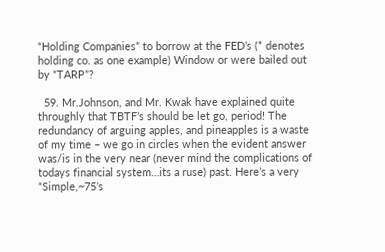“Holding Companies” to borrow at the FED’s (* denotes holding co. as one example) Window or were bailed out by “TARP”?

  59. Mr.Johnson, and Mr. Kwak have explained quite throughly that TBTF’s should be let go, period! The redundancy of arguing apples, and pineapples is a waste of my time – we go in circles when the evident answer was/is in the very near (never mind the complications of todays financial system…its a ruse) past. Here’s a very “Simple,~75’s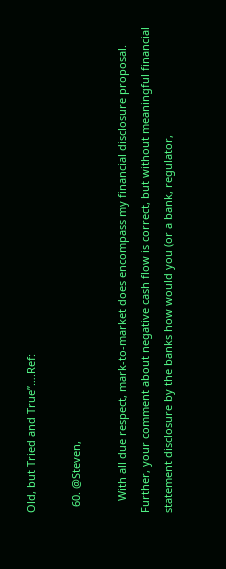Old, but Tried and True”….Ref:

  60. @Steven,

    With all due respect, mark-to-market does encompass my financial disclosure proposal. Further, your comment about negative cash flow is correct, but without meaningful financial statement disclosure by the banks how would you (or a bank, regulator,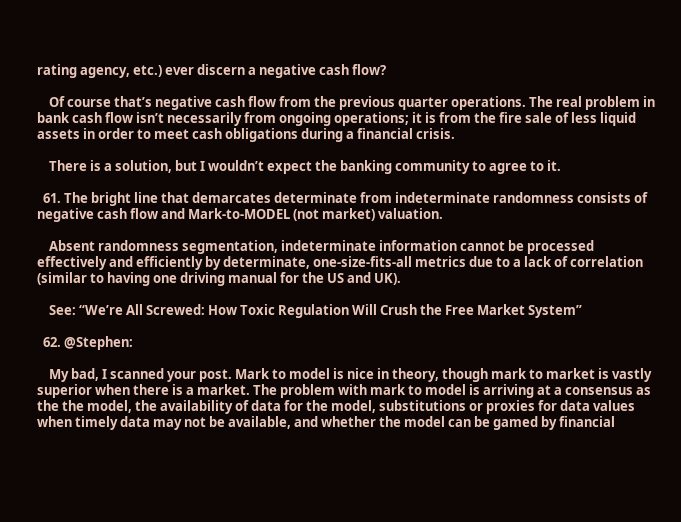rating agency, etc.) ever discern a negative cash flow?

    Of course that’s negative cash flow from the previous quarter operations. The real problem in bank cash flow isn’t necessarily from ongoing operations; it is from the fire sale of less liquid assets in order to meet cash obligations during a financial crisis.

    There is a solution, but I wouldn’t expect the banking community to agree to it.

  61. The bright line that demarcates determinate from indeterminate randomness consists of negative cash flow and Mark-to-MODEL (not market) valuation.

    Absent randomness segmentation, indeterminate information cannot be processed effectively and efficiently by determinate, one-size-fits-all metrics due to a lack of correlation (similar to having one driving manual for the US and UK).

    See: “We’re All Screwed: How Toxic Regulation Will Crush the Free Market System”

  62. @Stephen:

    My bad, I scanned your post. Mark to model is nice in theory, though mark to market is vastly superior when there is a market. The problem with mark to model is arriving at a consensus as the the model, the availability of data for the model, substitutions or proxies for data values when timely data may not be available, and whether the model can be gamed by financial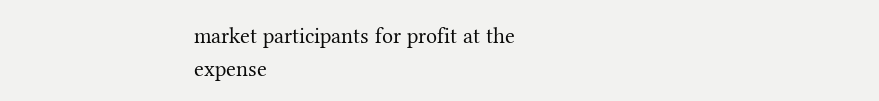market participants for profit at the expense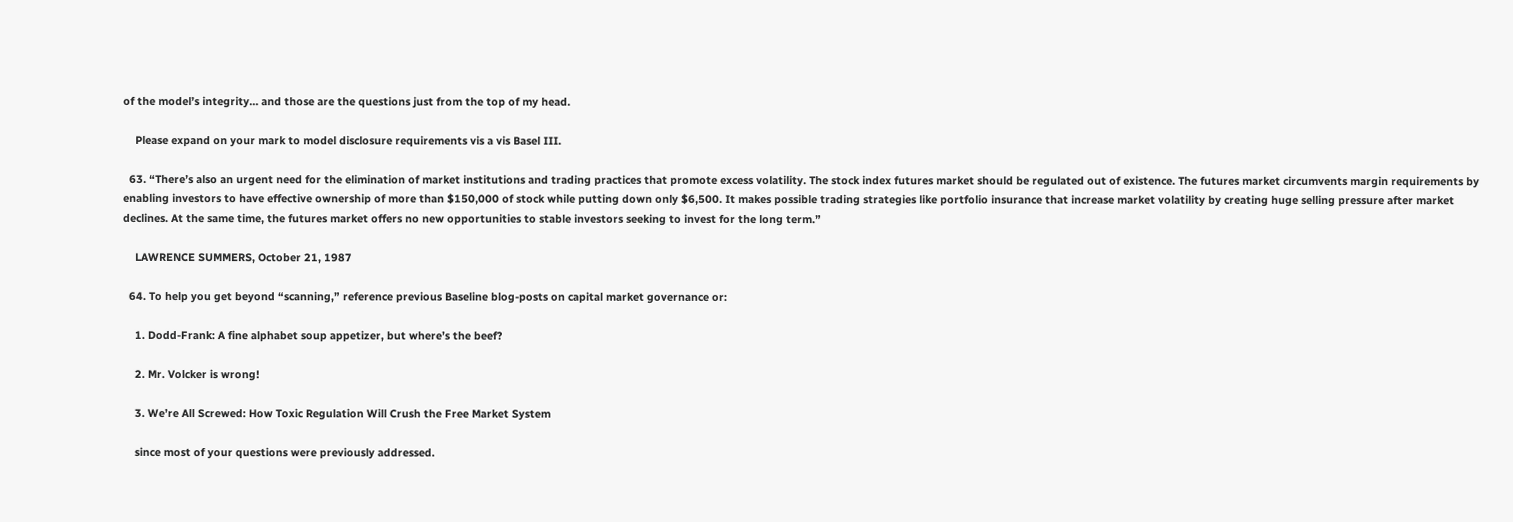of the model’s integrity… and those are the questions just from the top of my head.

    Please expand on your mark to model disclosure requirements vis a vis Basel III.

  63. “There’s also an urgent need for the elimination of market institutions and trading practices that promote excess volatility. The stock index futures market should be regulated out of existence. The futures market circumvents margin requirements by enabling investors to have effective ownership of more than $150,000 of stock while putting down only $6,500. It makes possible trading strategies like portfolio insurance that increase market volatility by creating huge selling pressure after market declines. At the same time, the futures market offers no new opportunities to stable investors seeking to invest for the long term.”

    LAWRENCE SUMMERS, October 21, 1987

  64. To help you get beyond “scanning,” reference previous Baseline blog-posts on capital market governance or:

    1. Dodd-Frank: A fine alphabet soup appetizer, but where’s the beef?

    2. Mr. Volcker is wrong!

    3. We’re All Screwed: How Toxic Regulation Will Crush the Free Market System

    since most of your questions were previously addressed.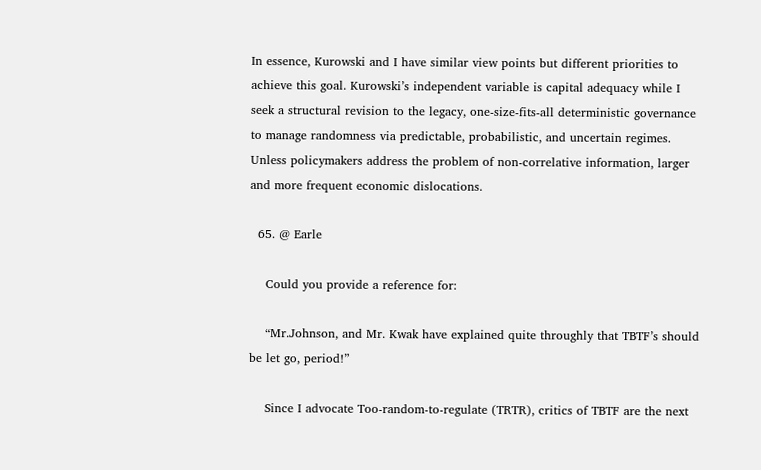In essence, Kurowski and I have similar view points but different priorities to achieve this goal. Kurowski’s independent variable is capital adequacy while I seek a structural revision to the legacy, one-size-fits-all deterministic governance to manage randomness via predictable, probabilistic, and uncertain regimes. Unless policymakers address the problem of non-correlative information, larger and more frequent economic dislocations.

  65. @ Earle

    Could you provide a reference for:

    “Mr.Johnson, and Mr. Kwak have explained quite throughly that TBTF’s should be let go, period!”

    Since I advocate Too-random-to-regulate (TRTR), critics of TBTF are the next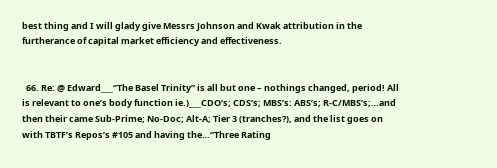best thing and I will glady give Messrs Johnson and Kwak attribution in the furtherance of capital market efficiency and effectiveness.


  66. Re: @ Edward___”The Basel Trinity” is all but one – nothings changed, period! All is relevant to one’s body function ie.)___CDO’s; CDS’s; MBS’s: ABS’s; R-C/MBS’s;…and then their came Sub-Prime; No-Doc; Alt-A; Tier 3 (tranches?), and the list goes on with TBTF’s Repos’s #105 and having the…”Three Rating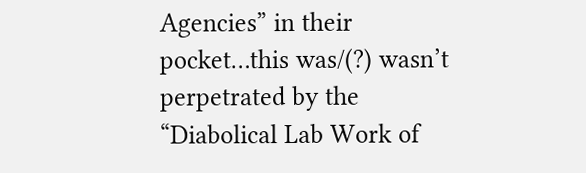Agencies” in their pocket…this was/(?) wasn’t perpetrated by the “Diabolical Lab Work of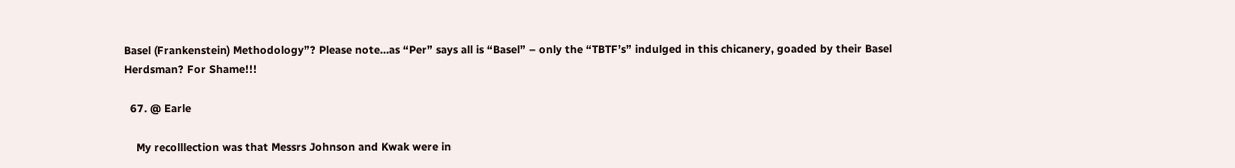Basel (Frankenstein) Methodology”? Please note…as “Per” says all is “Basel” – only the “TBTF’s” indulged in this chicanery, goaded by their Basel Herdsman? For Shame!!!

  67. @ Earle

    My recolllection was that Messrs Johnson and Kwak were in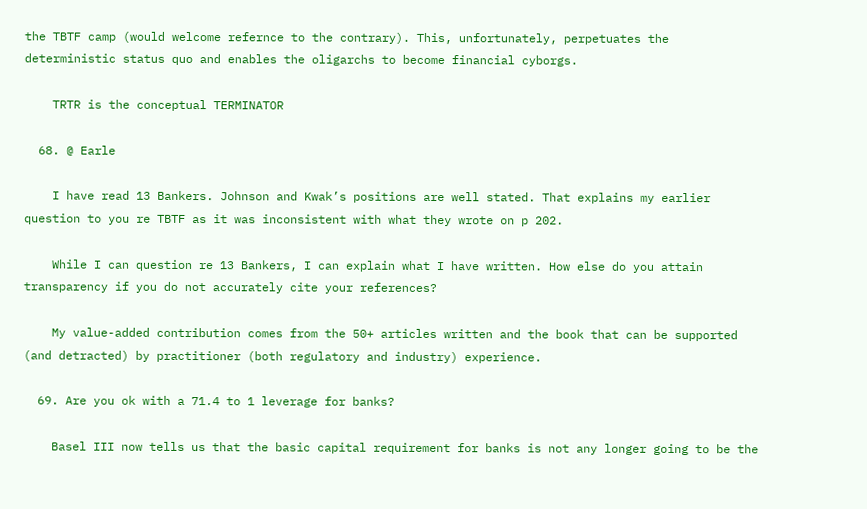the TBTF camp (would welcome refernce to the contrary). This, unfortunately, perpetuates the deterministic status quo and enables the oligarchs to become financial cyborgs.

    TRTR is the conceptual TERMINATOR

  68. @ Earle

    I have read 13 Bankers. Johnson and Kwak’s positions are well stated. That explains my earlier question to you re TBTF as it was inconsistent with what they wrote on p 202.

    While I can question re 13 Bankers, I can explain what I have written. How else do you attain transparency if you do not accurately cite your references?

    My value-added contribution comes from the 50+ articles written and the book that can be supported (and detracted) by practitioner (both regulatory and industry) experience.

  69. Are you ok with a 71.4 to 1 leverage for banks?

    Basel III now tells us that the basic capital requirement for banks is not any longer going to be the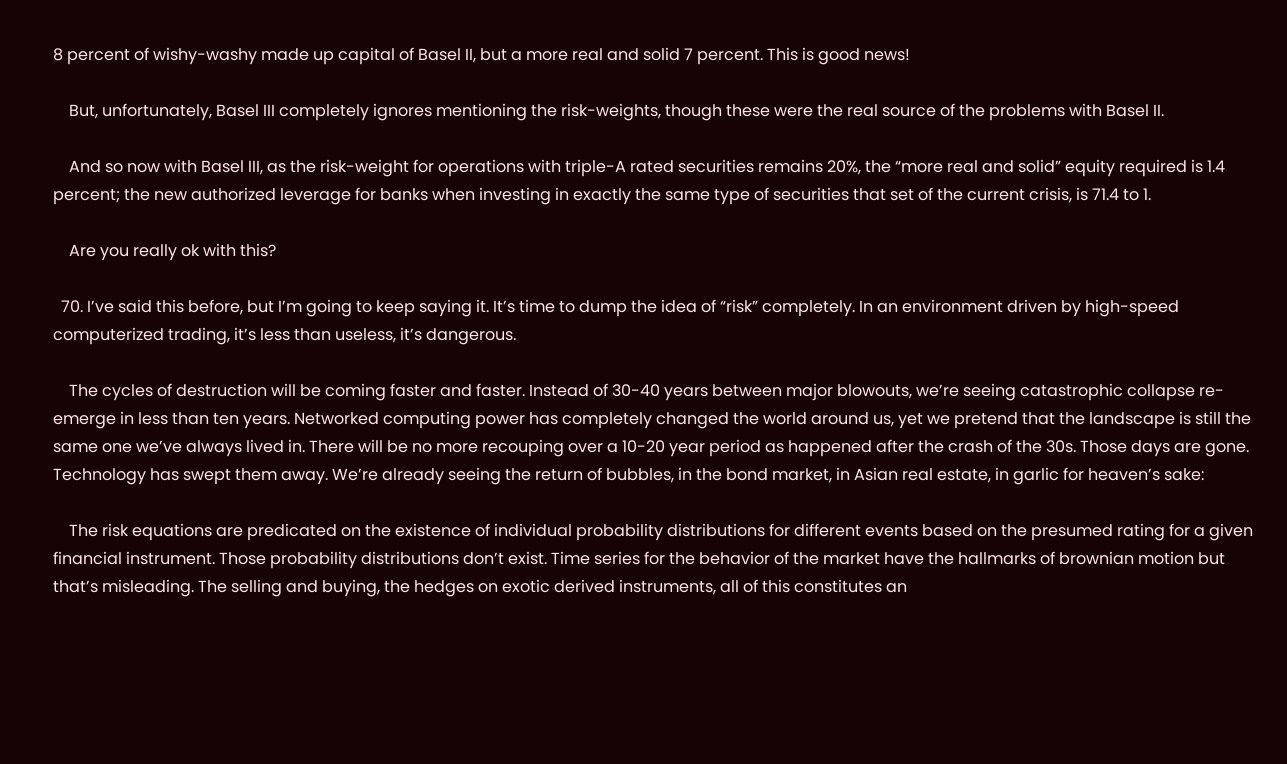8 percent of wishy-washy made up capital of Basel II, but a more real and solid 7 percent. This is good news!

    But, unfortunately, Basel III completely ignores mentioning the risk-weights, though these were the real source of the problems with Basel II.

    And so now with Basel III, as the risk-weight for operations with triple-A rated securities remains 20%, the “more real and solid” equity required is 1.4 percent; the new authorized leverage for banks when investing in exactly the same type of securities that set of the current crisis, is 71.4 to 1.

    Are you really ok with this?

  70. I’ve said this before, but I’m going to keep saying it. It’s time to dump the idea of “risk” completely. In an environment driven by high-speed computerized trading, it’s less than useless, it’s dangerous.

    The cycles of destruction will be coming faster and faster. Instead of 30-40 years between major blowouts, we’re seeing catastrophic collapse re-emerge in less than ten years. Networked computing power has completely changed the world around us, yet we pretend that the landscape is still the same one we’ve always lived in. There will be no more recouping over a 10-20 year period as happened after the crash of the 30s. Those days are gone. Technology has swept them away. We’re already seeing the return of bubbles, in the bond market, in Asian real estate, in garlic for heaven’s sake:

    The risk equations are predicated on the existence of individual probability distributions for different events based on the presumed rating for a given financial instrument. Those probability distributions don’t exist. Time series for the behavior of the market have the hallmarks of brownian motion but that’s misleading. The selling and buying, the hedges on exotic derived instruments, all of this constitutes an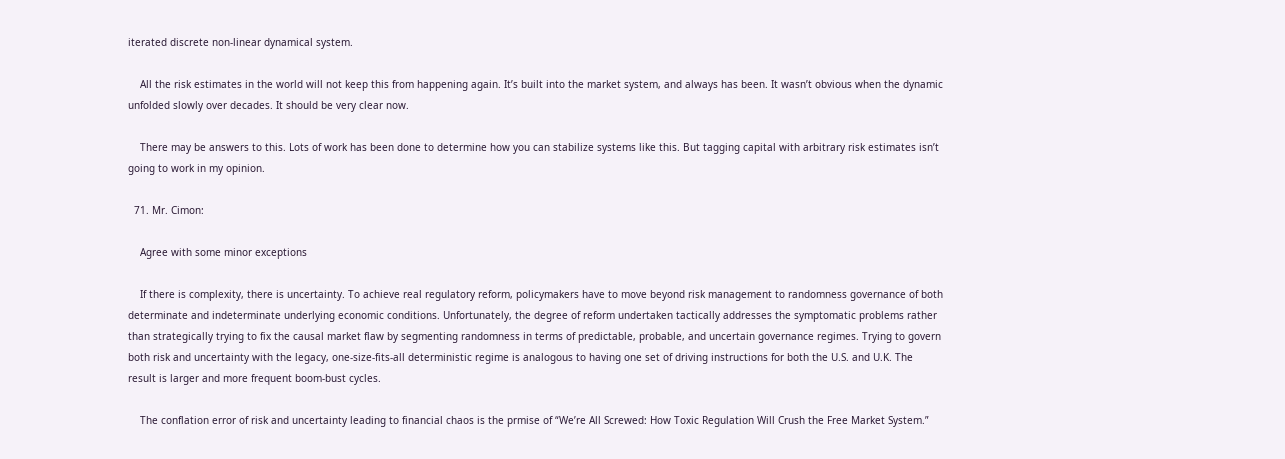iterated discrete non-linear dynamical system.

    All the risk estimates in the world will not keep this from happening again. It’s built into the market system, and always has been. It wasn’t obvious when the dynamic unfolded slowly over decades. It should be very clear now.

    There may be answers to this. Lots of work has been done to determine how you can stabilize systems like this. But tagging capital with arbitrary risk estimates isn’t going to work in my opinion.

  71. Mr. Cimon:

    Agree with some minor exceptions

    If there is complexity, there is uncertainty. To achieve real regulatory reform, policymakers have to move beyond risk management to randomness governance of both determinate and indeterminate underlying economic conditions. Unfortunately, the degree of reform undertaken tactically addresses the symptomatic problems rather than strategically trying to fix the causal market flaw by segmenting randomness in terms of predictable, probable, and uncertain governance regimes. Trying to govern both risk and uncertainty with the legacy, one-size-fits-all deterministic regime is analogous to having one set of driving instructions for both the U.S. and U.K. The result is larger and more frequent boom-bust cycles.

    The conflation error of risk and uncertainty leading to financial chaos is the prmise of “We’re All Screwed: How Toxic Regulation Will Crush the Free Market System.”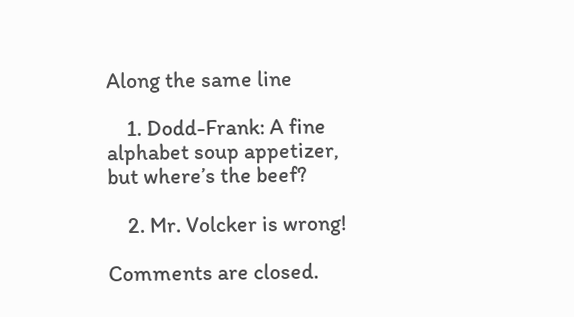Along the same line

    1. Dodd-Frank: A fine alphabet soup appetizer, but where’s the beef?

    2. Mr. Volcker is wrong!

Comments are closed.